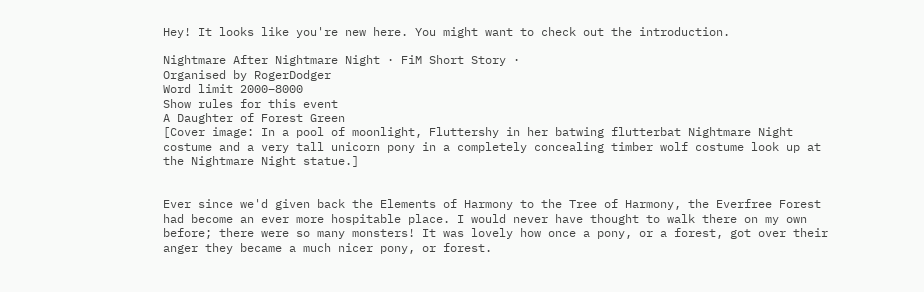Hey! It looks like you're new here. You might want to check out the introduction.

Nightmare After Nightmare Night · FiM Short Story ·
Organised by RogerDodger
Word limit 2000–8000
Show rules for this event
A Daughter of Forest Green
[Cover image: In a pool of moonlight, Fluttershy in her batwing flutterbat Nightmare Night costume and a very tall unicorn pony in a completely concealing timber wolf costume look up at the Nightmare Night statue.]


Ever since we'd given back the Elements of Harmony to the Tree of Harmony, the Everfree Forest had become an ever more hospitable place. I would never have thought to walk there on my own before; there were so many monsters! It was lovely how once a pony, or a forest, got over their anger they became a much nicer pony, or forest.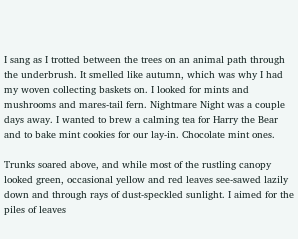I sang as I trotted between the trees on an animal path through the underbrush. It smelled like autumn, which was why I had my woven collecting baskets on. I looked for mints and mushrooms and mares-tail fern. Nightmare Night was a couple days away. I wanted to brew a calming tea for Harry the Bear and to bake mint cookies for our lay-in. Chocolate mint ones.

Trunks soared above, and while most of the rustling canopy looked green, occasional yellow and red leaves see-sawed lazily down and through rays of dust-speckled sunlight. I aimed for the piles of leaves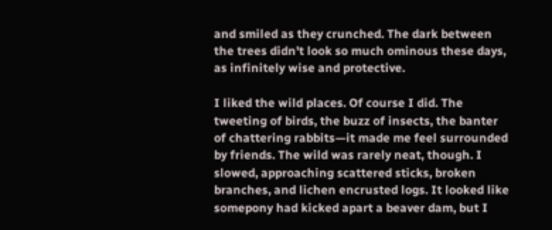and smiled as they crunched. The dark between the trees didn't look so much ominous these days, as infinitely wise and protective.

I liked the wild places. Of course I did. The tweeting of birds, the buzz of insects, the banter of chattering rabbits—it made me feel surrounded by friends. The wild was rarely neat, though. I slowed, approaching scattered sticks, broken branches, and lichen encrusted logs. It looked like somepony had kicked apart a beaver dam, but I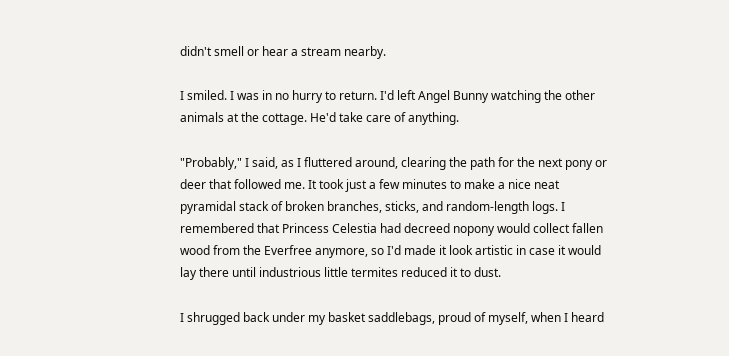didn't smell or hear a stream nearby.

I smiled. I was in no hurry to return. I'd left Angel Bunny watching the other animals at the cottage. He'd take care of anything.

"Probably," I said, as I fluttered around, clearing the path for the next pony or deer that followed me. It took just a few minutes to make a nice neat pyramidal stack of broken branches, sticks, and random-length logs. I remembered that Princess Celestia had decreed nopony would collect fallen wood from the Everfree anymore, so I'd made it look artistic in case it would lay there until industrious little termites reduced it to dust.

I shrugged back under my basket saddlebags, proud of myself, when I heard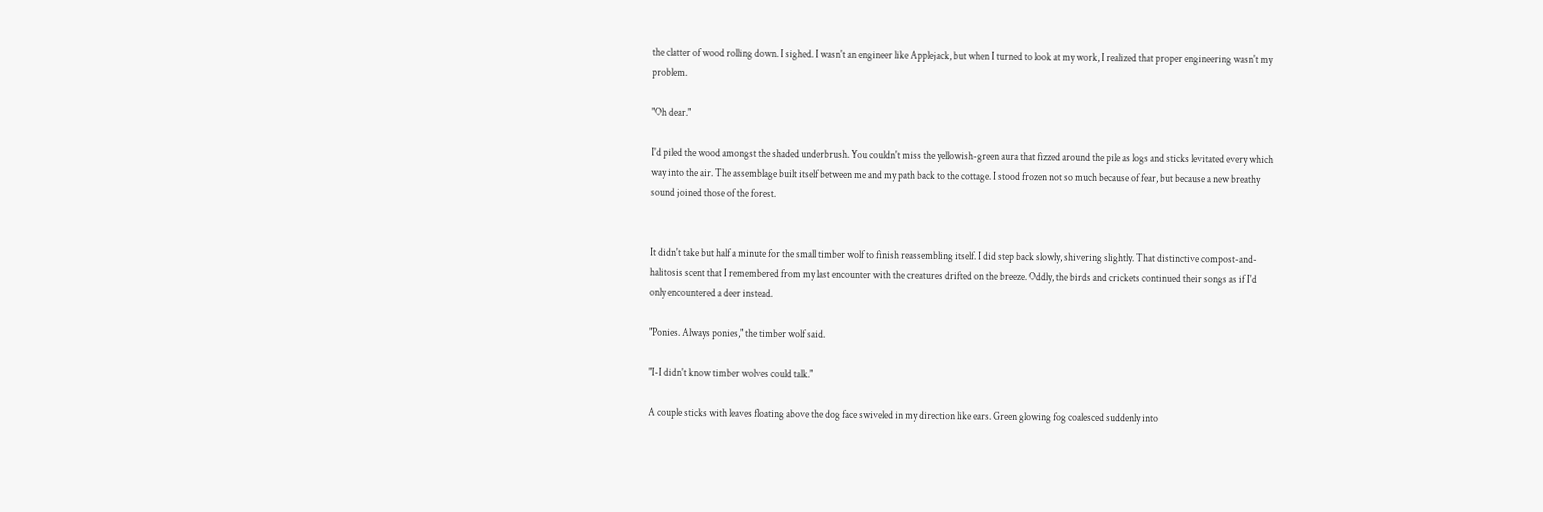the clatter of wood rolling down. I sighed. I wasn't an engineer like Applejack, but when I turned to look at my work, I realized that proper engineering wasn't my problem.

"Oh dear."

I'd piled the wood amongst the shaded underbrush. You couldn't miss the yellowish-green aura that fizzed around the pile as logs and sticks levitated every which way into the air. The assemblage built itself between me and my path back to the cottage. I stood frozen not so much because of fear, but because a new breathy sound joined those of the forest.


It didn't take but half a minute for the small timber wolf to finish reassembling itself. I did step back slowly, shivering slightly. That distinctive compost-and-halitosis scent that I remembered from my last encounter with the creatures drifted on the breeze. Oddly, the birds and crickets continued their songs as if I'd only encountered a deer instead.

"Ponies. Always ponies," the timber wolf said.

"I-I didn't know timber wolves could talk."

A couple sticks with leaves floating above the dog face swiveled in my direction like ears. Green glowing fog coalesced suddenly into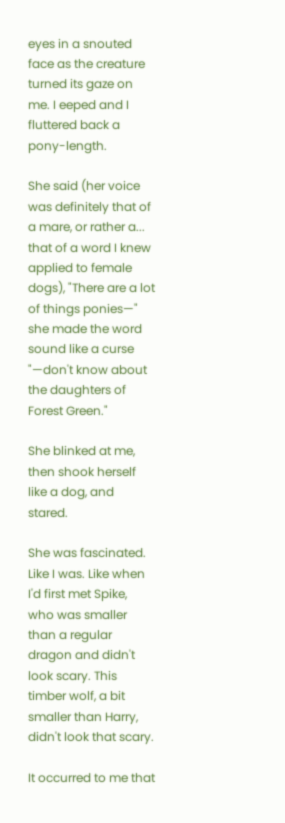eyes in a snouted face as the creature turned its gaze on me. I eeped and I fluttered back a pony-length.

She said (her voice was definitely that of a mare, or rather a... that of a word I knew applied to female dogs), "There are a lot of things ponies—" she made the word sound like a curse "—don't know about the daughters of Forest Green."

She blinked at me, then shook herself like a dog, and stared.

She was fascinated. Like I was. Like when I'd first met Spike, who was smaller than a regular dragon and didn't look scary. This timber wolf, a bit smaller than Harry, didn't look that scary.

It occurred to me that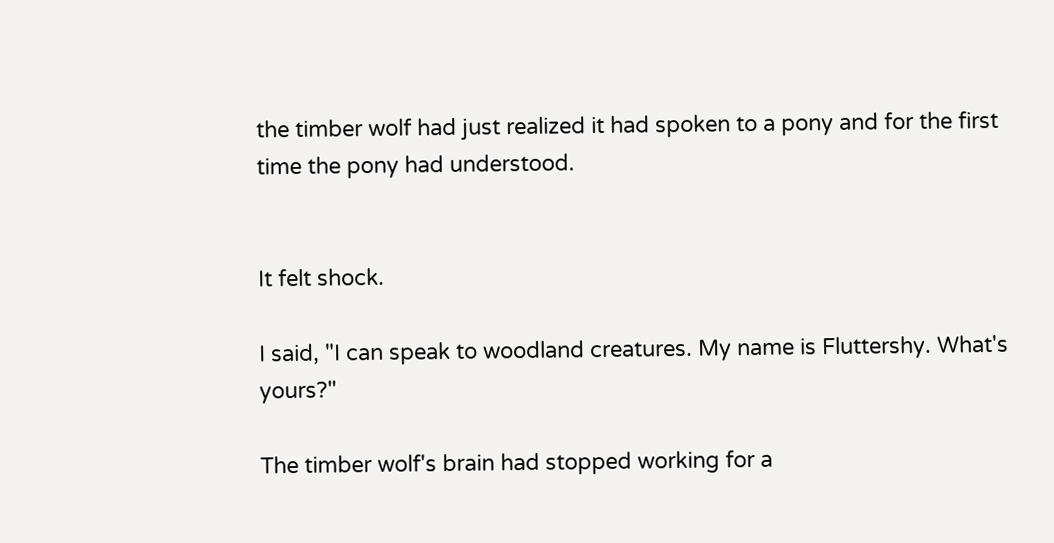the timber wolf had just realized it had spoken to a pony and for the first time the pony had understood.


It felt shock.

I said, "I can speak to woodland creatures. My name is Fluttershy. What's yours?"

The timber wolf's brain had stopped working for a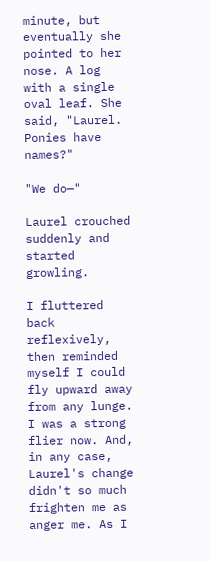minute, but eventually she pointed to her nose. A log with a single oval leaf. She said, "Laurel. Ponies have names?"

"We do—"

Laurel crouched suddenly and started growling.

I fluttered back reflexively, then reminded myself I could fly upward away from any lunge. I was a strong flier now. And, in any case, Laurel's change didn't so much frighten me as anger me. As I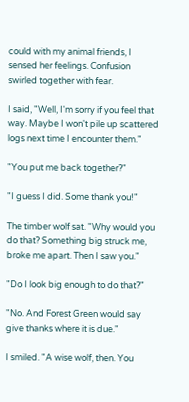could with my animal friends, I sensed her feelings. Confusion swirled together with fear.

I said, "Well, I'm sorry if you feel that way. Maybe I won't pile up scattered logs next time I encounter them."

"You put me back together?"

"I guess I did. Some thank you!"

The timber wolf sat. "Why would you do that? Something big struck me, broke me apart. Then I saw you."

"Do I look big enough to do that?"

"No. And Forest Green would say give thanks where it is due."

I smiled. "A wise wolf, then. You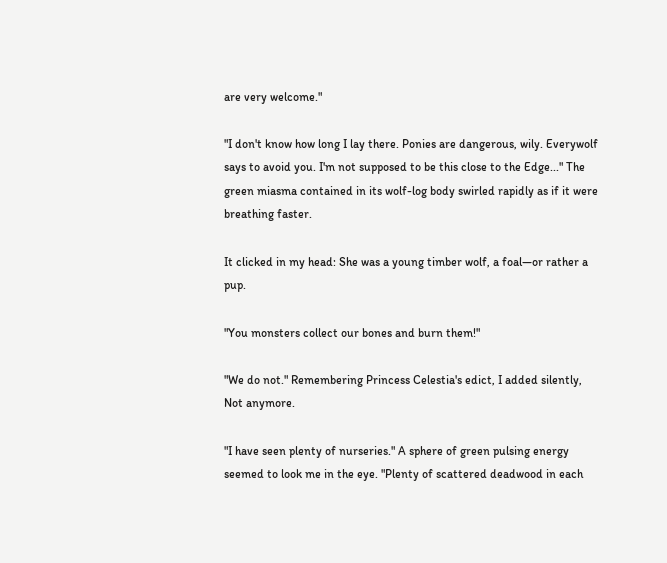are very welcome."

"I don't know how long I lay there. Ponies are dangerous, wily. Everywolf says to avoid you. I'm not supposed to be this close to the Edge..." The green miasma contained in its wolf-log body swirled rapidly as if it were breathing faster.

It clicked in my head: She was a young timber wolf, a foal—or rather a pup.

"You monsters collect our bones and burn them!"

"We do not." Remembering Princess Celestia's edict, I added silently, Not anymore.

"I have seen plenty of nurseries." A sphere of green pulsing energy seemed to look me in the eye. "Plenty of scattered deadwood in each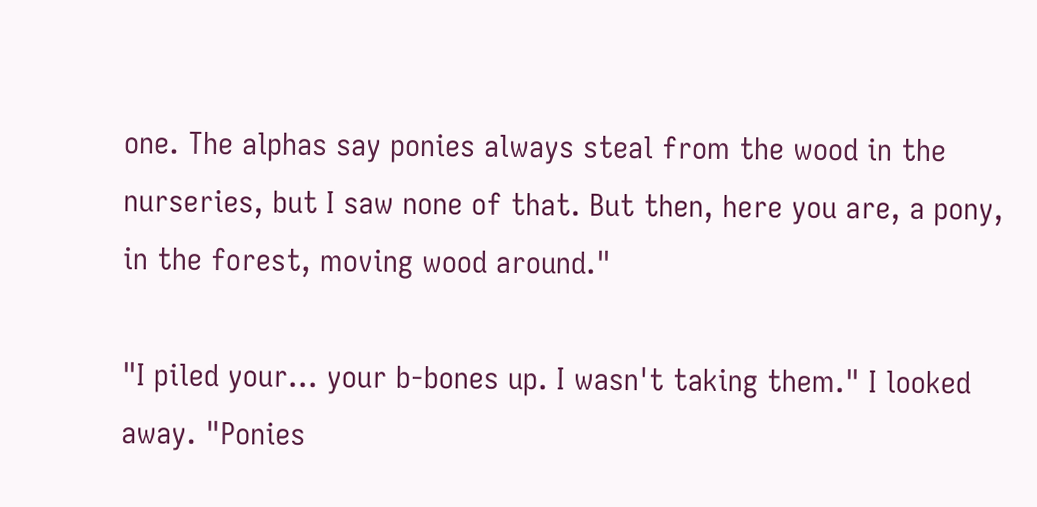one. The alphas say ponies always steal from the wood in the nurseries, but I saw none of that. But then, here you are, a pony, in the forest, moving wood around."

"I piled your... your b-bones up. I wasn't taking them." I looked away. "Ponies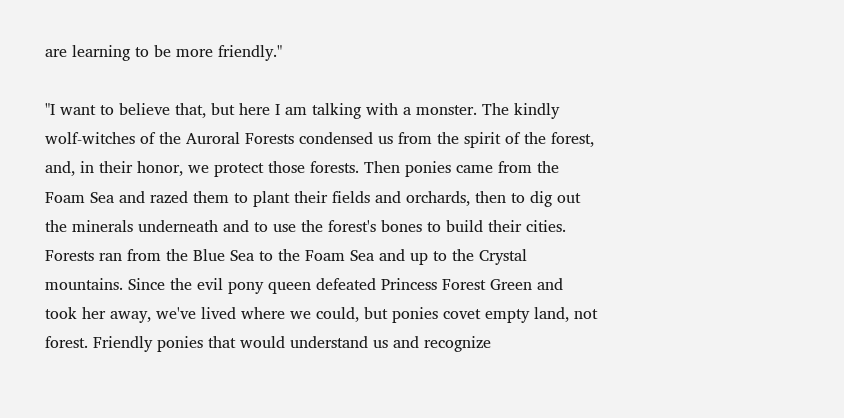are learning to be more friendly."

"I want to believe that, but here I am talking with a monster. The kindly wolf-witches of the Auroral Forests condensed us from the spirit of the forest, and, in their honor, we protect those forests. Then ponies came from the Foam Sea and razed them to plant their fields and orchards, then to dig out the minerals underneath and to use the forest's bones to build their cities. Forests ran from the Blue Sea to the Foam Sea and up to the Crystal mountains. Since the evil pony queen defeated Princess Forest Green and took her away, we've lived where we could, but ponies covet empty land, not forest. Friendly ponies that would understand us and recognize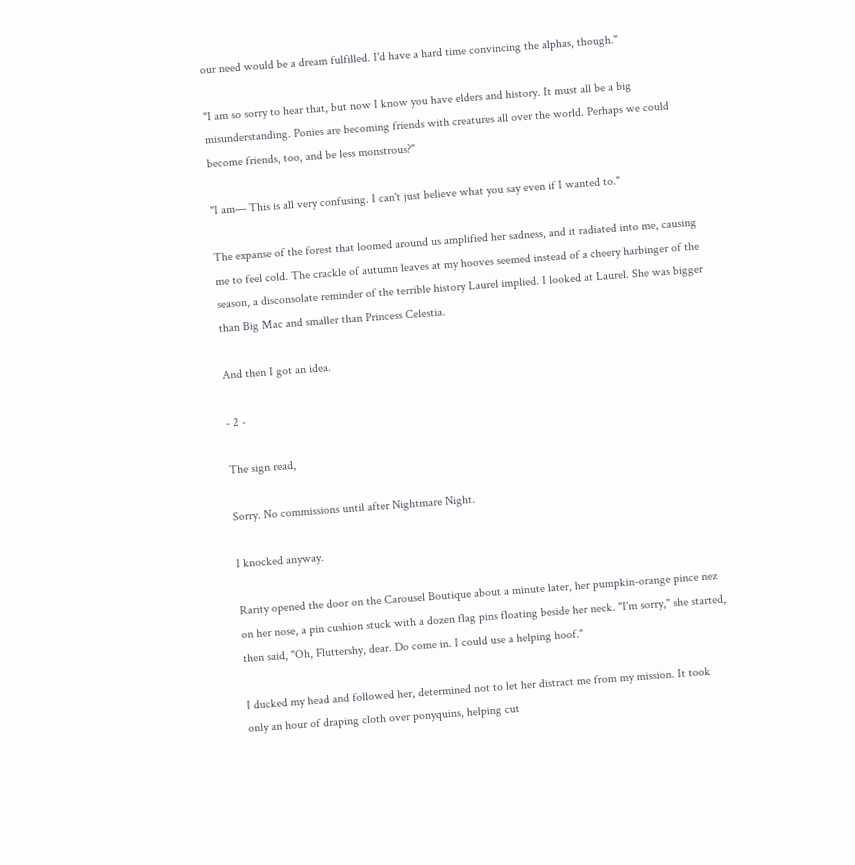our need would be a dream fulfilled. I'd have a hard time convincing the alphas, though."

"I am so sorry to hear that, but now I know you have elders and history. It must all be a big misunderstanding. Ponies are becoming friends with creatures all over the world. Perhaps we could become friends, too, and be less monstrous?"

"I am— This is all very confusing. I can't just believe what you say even if I wanted to."

The expanse of the forest that loomed around us amplified her sadness, and it radiated into me, causing me to feel cold. The crackle of autumn leaves at my hooves seemed instead of a cheery harbinger of the season, a disconsolate reminder of the terrible history Laurel implied. I looked at Laurel. She was bigger than Big Mac and smaller than Princess Celestia.

And then I got an idea.

- 2 -

The sign read,

Sorry. No commissions until after Nightmare Night.

I knocked anyway.

Rarity opened the door on the Carousel Boutique about a minute later, her pumpkin-orange pince nez on her nose, a pin cushion stuck with a dozen flag pins floating beside her neck. "I'm sorry," she started, then said, "Oh, Fluttershy, dear. Do come in. I could use a helping hoof."

I ducked my head and followed her, determined not to let her distract me from my mission. It took only an hour of draping cloth over ponyquins, helping cut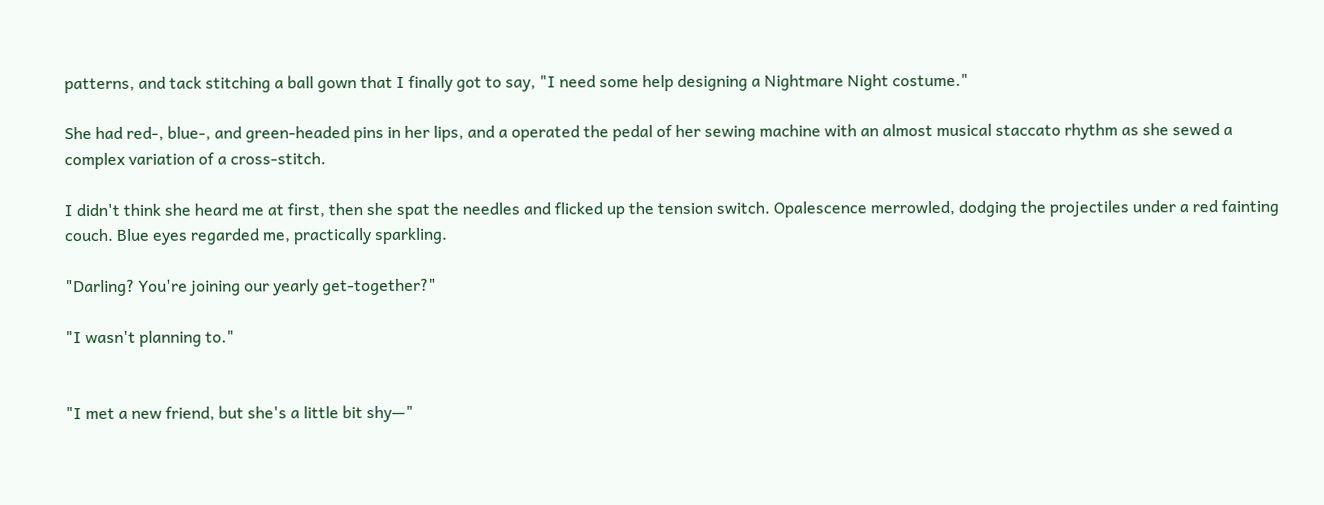patterns, and tack stitching a ball gown that I finally got to say, "I need some help designing a Nightmare Night costume."

She had red-, blue-, and green-headed pins in her lips, and a operated the pedal of her sewing machine with an almost musical staccato rhythm as she sewed a complex variation of a cross-stitch.

I didn't think she heard me at first, then she spat the needles and flicked up the tension switch. Opalescence merrowled, dodging the projectiles under a red fainting couch. Blue eyes regarded me, practically sparkling.

"Darling? You're joining our yearly get-together?"

"I wasn't planning to."


"I met a new friend, but she's a little bit shy—"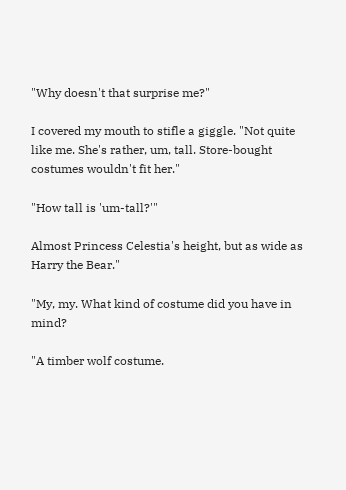"Why doesn't that surprise me?"

I covered my mouth to stifle a giggle. "Not quite like me. She's rather, um, tall. Store-bought costumes wouldn't fit her."

"How tall is 'um-tall?'"

Almost Princess Celestia's height, but as wide as Harry the Bear."

"My, my. What kind of costume did you have in mind?

"A timber wolf costume.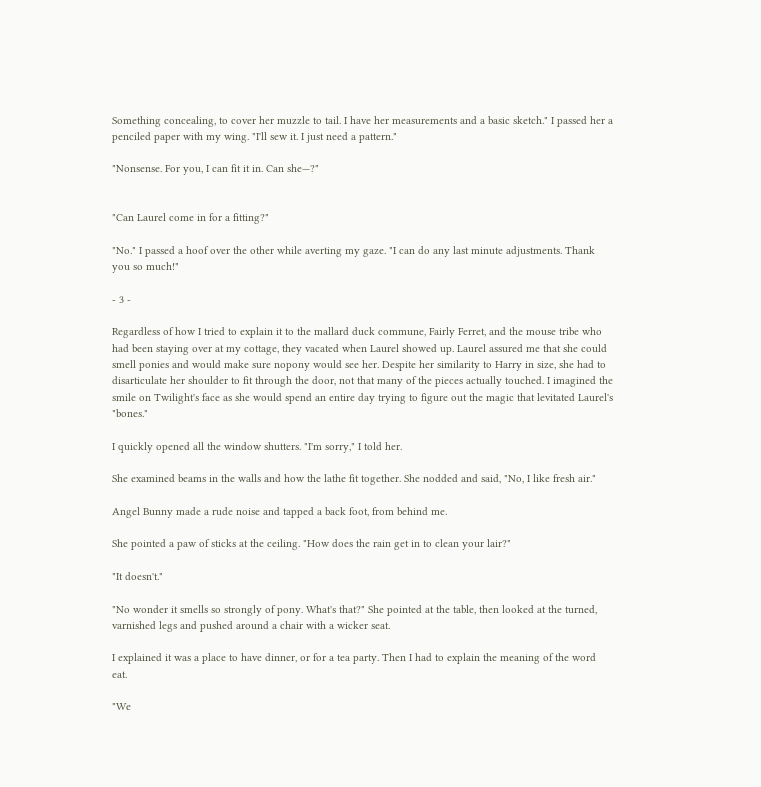Something concealing, to cover her muzzle to tail. I have her measurements and a basic sketch." I passed her a penciled paper with my wing. "I'll sew it. I just need a pattern."

"Nonsense. For you, I can fit it in. Can she—?"


"Can Laurel come in for a fitting?"

"No." I passed a hoof over the other while averting my gaze. "I can do any last minute adjustments. Thank you so much!"

- 3 -

Regardless of how I tried to explain it to the mallard duck commune, Fairly Ferret, and the mouse tribe who had been staying over at my cottage, they vacated when Laurel showed up. Laurel assured me that she could smell ponies and would make sure nopony would see her. Despite her similarity to Harry in size, she had to disarticulate her shoulder to fit through the door, not that many of the pieces actually touched. I imagined the smile on Twilight's face as she would spend an entire day trying to figure out the magic that levitated Laurel's "bones."

I quickly opened all the window shutters. "I'm sorry," I told her.

She examined beams in the walls and how the lathe fit together. She nodded and said, "No, I like fresh air."

Angel Bunny made a rude noise and tapped a back foot, from behind me.

She pointed a paw of sticks at the ceiling. "How does the rain get in to clean your lair?"

"It doesn't."

"No wonder it smells so strongly of pony. What's that?" She pointed at the table, then looked at the turned, varnished legs and pushed around a chair with a wicker seat.

I explained it was a place to have dinner, or for a tea party. Then I had to explain the meaning of the word eat.

"We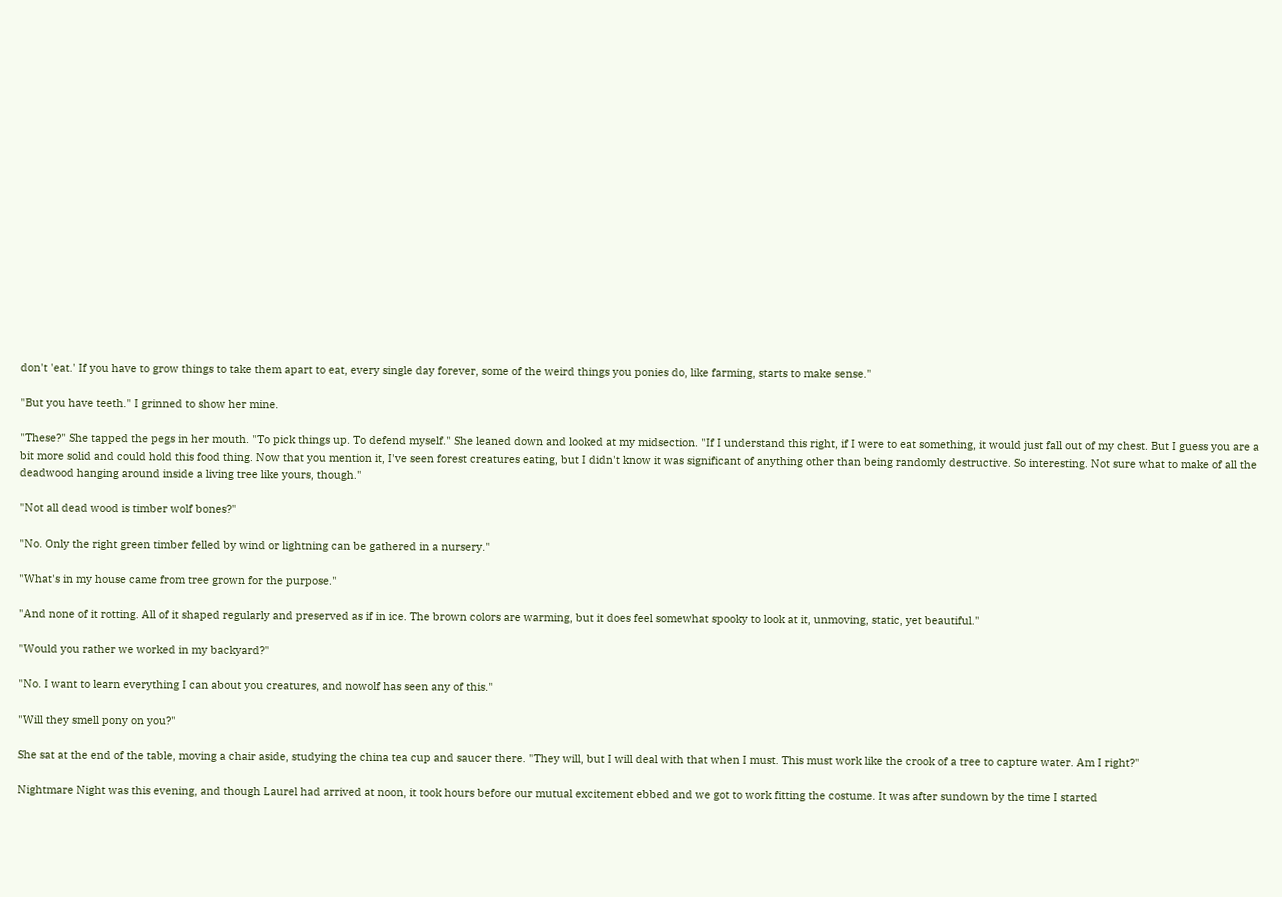don't 'eat.' If you have to grow things to take them apart to eat, every single day forever, some of the weird things you ponies do, like farming, starts to make sense."

"But you have teeth." I grinned to show her mine.

"These?" She tapped the pegs in her mouth. "To pick things up. To defend myself." She leaned down and looked at my midsection. "If I understand this right, if I were to eat something, it would just fall out of my chest. But I guess you are a bit more solid and could hold this food thing. Now that you mention it, I've seen forest creatures eating, but I didn't know it was significant of anything other than being randomly destructive. So interesting. Not sure what to make of all the deadwood hanging around inside a living tree like yours, though."

"Not all dead wood is timber wolf bones?"

"No. Only the right green timber felled by wind or lightning can be gathered in a nursery."

"What's in my house came from tree grown for the purpose."

"And none of it rotting. All of it shaped regularly and preserved as if in ice. The brown colors are warming, but it does feel somewhat spooky to look at it, unmoving, static, yet beautiful."

"Would you rather we worked in my backyard?"

"No. I want to learn everything I can about you creatures, and nowolf has seen any of this."

"Will they smell pony on you?"

She sat at the end of the table, moving a chair aside, studying the china tea cup and saucer there. "They will, but I will deal with that when I must. This must work like the crook of a tree to capture water. Am I right?"

Nightmare Night was this evening, and though Laurel had arrived at noon, it took hours before our mutual excitement ebbed and we got to work fitting the costume. It was after sundown by the time I started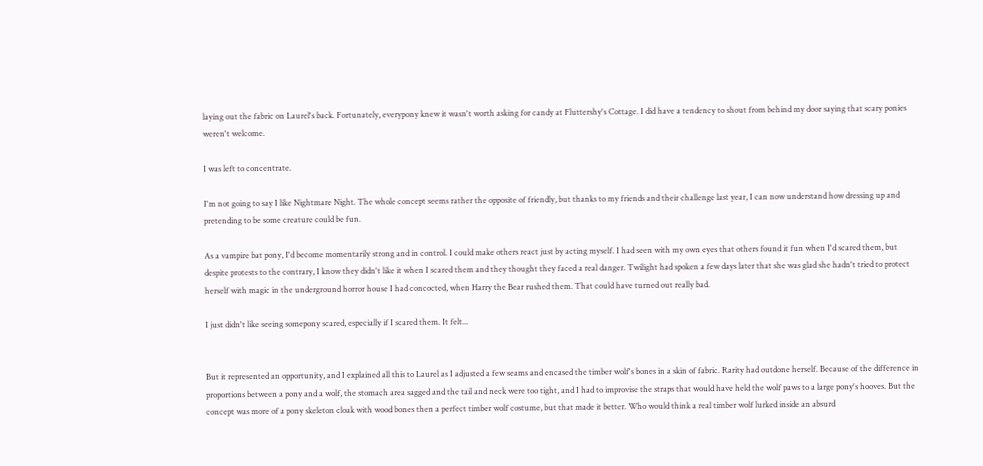laying out the fabric on Laurel's back. Fortunately, everypony knew it wasn't worth asking for candy at Fluttershy's Cottage. I did have a tendency to shout from behind my door saying that scary ponies weren't welcome.

I was left to concentrate.

I'm not going to say I like Nightmare Night. The whole concept seems rather the opposite of friendly, but thanks to my friends and their challenge last year, I can now understand how dressing up and pretending to be some creature could be fun.

As a vampire bat pony, I'd become momentarily strong and in control. I could make others react just by acting myself. I had seen with my own eyes that others found it fun when I'd scared them, but despite protests to the contrary, I know they didn't like it when I scared them and they thought they faced a real danger. Twilight had spoken a few days later that she was glad she hadn't tried to protect herself with magic in the underground horror house I had concocted, when Harry the Bear rushed them. That could have turned out really bad.

I just didn't like seeing somepony scared, especially if I scared them. It felt...


But it represented an opportunity, and I explained all this to Laurel as I adjusted a few seams and encased the timber wolf's bones in a skin of fabric. Rarity had outdone herself. Because of the difference in proportions between a pony and a wolf, the stomach area sagged and the tail and neck were too tight, and I had to improvise the straps that would have held the wolf paws to a large pony's hooves. But the concept was more of a pony skeleton cloak with wood bones then a perfect timber wolf costume, but that made it better. Who would think a real timber wolf lurked inside an absurd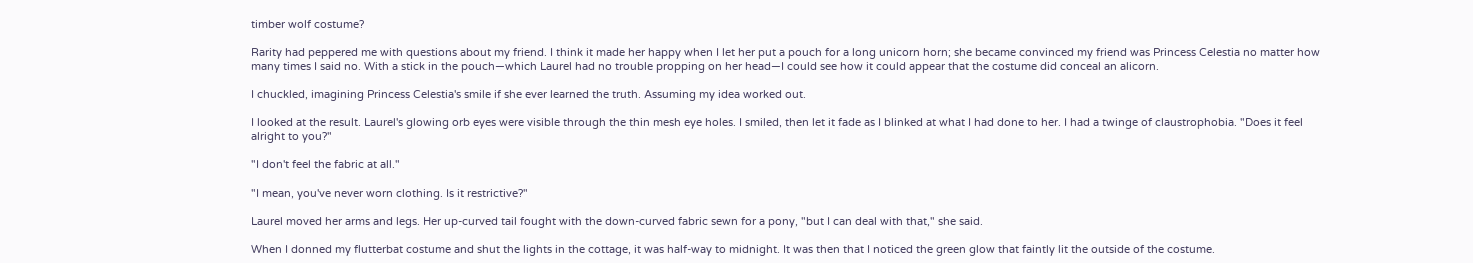timber wolf costume?

Rarity had peppered me with questions about my friend. I think it made her happy when I let her put a pouch for a long unicorn horn; she became convinced my friend was Princess Celestia no matter how many times I said no. With a stick in the pouch—which Laurel had no trouble propping on her head—I could see how it could appear that the costume did conceal an alicorn.

I chuckled, imagining Princess Celestia's smile if she ever learned the truth. Assuming my idea worked out.

I looked at the result. Laurel's glowing orb eyes were visible through the thin mesh eye holes. I smiled, then let it fade as I blinked at what I had done to her. I had a twinge of claustrophobia. "Does it feel alright to you?"

"I don't feel the fabric at all."

"I mean, you've never worn clothing. Is it restrictive?"

Laurel moved her arms and legs. Her up-curved tail fought with the down-curved fabric sewn for a pony, "but I can deal with that," she said.

When I donned my flutterbat costume and shut the lights in the cottage, it was half-way to midnight. It was then that I noticed the green glow that faintly lit the outside of the costume.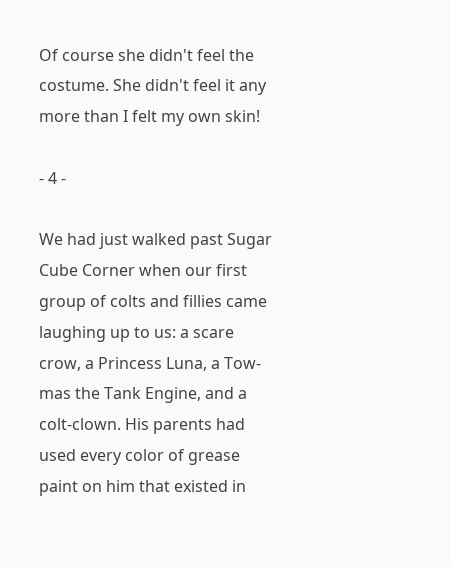Of course she didn't feel the costume. She didn't feel it any more than I felt my own skin!

- 4 -

We had just walked past Sugar Cube Corner when our first group of colts and fillies came laughing up to us: a scare crow, a Princess Luna, a Tow-mas the Tank Engine, and a colt-clown. His parents had used every color of grease paint on him that existed in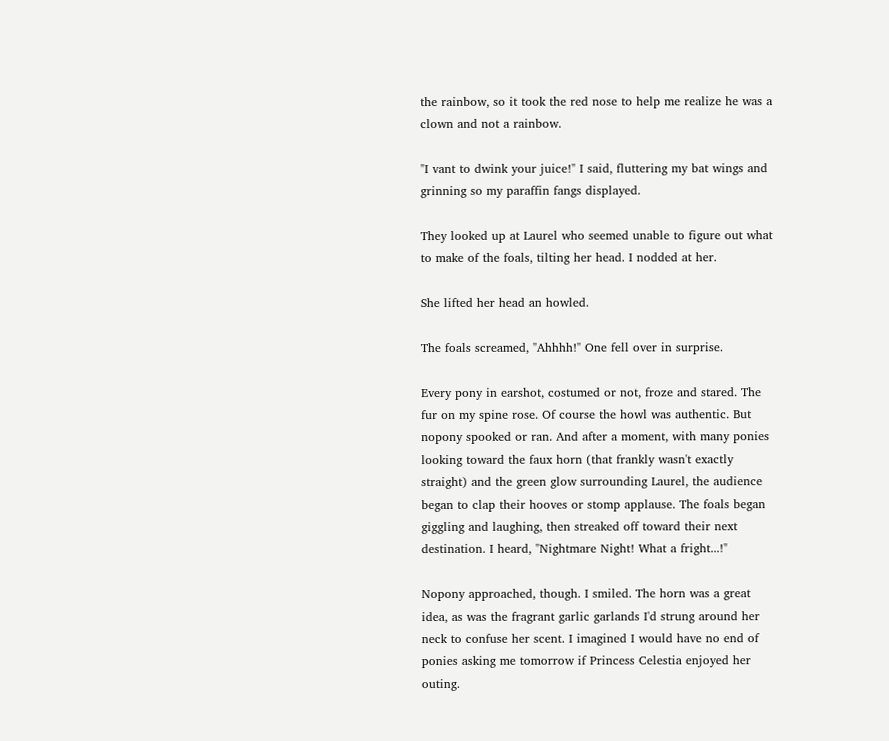the rainbow, so it took the red nose to help me realize he was a clown and not a rainbow.

"I vant to dwink your juice!" I said, fluttering my bat wings and grinning so my paraffin fangs displayed.

They looked up at Laurel who seemed unable to figure out what to make of the foals, tilting her head. I nodded at her.

She lifted her head an howled.

The foals screamed, "Ahhhh!" One fell over in surprise.

Every pony in earshot, costumed or not, froze and stared. The fur on my spine rose. Of course the howl was authentic. But nopony spooked or ran. And after a moment, with many ponies looking toward the faux horn (that frankly wasn't exactly straight) and the green glow surrounding Laurel, the audience began to clap their hooves or stomp applause. The foals began giggling and laughing, then streaked off toward their next destination. I heard, "Nightmare Night! What a fright...!"

Nopony approached, though. I smiled. The horn was a great idea, as was the fragrant garlic garlands I'd strung around her neck to confuse her scent. I imagined I would have no end of ponies asking me tomorrow if Princess Celestia enjoyed her outing.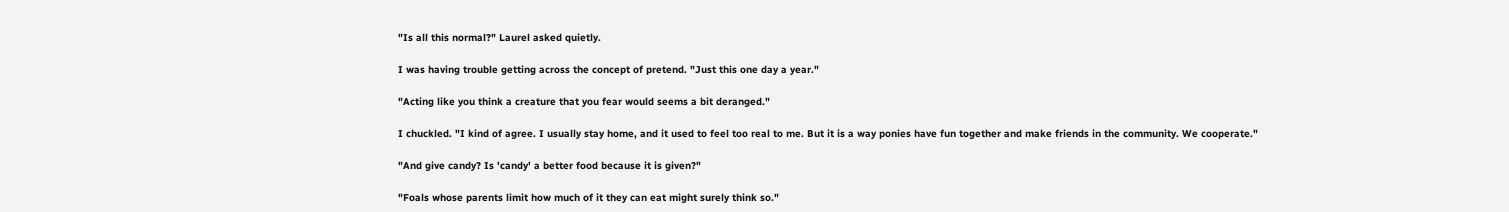"Is all this normal?" Laurel asked quietly.

I was having trouble getting across the concept of pretend. "Just this one day a year."

"Acting like you think a creature that you fear would seems a bit deranged."

I chuckled. "I kind of agree. I usually stay home, and it used to feel too real to me. But it is a way ponies have fun together and make friends in the community. We cooperate."

"And give candy? Is 'candy' a better food because it is given?"

"Foals whose parents limit how much of it they can eat might surely think so."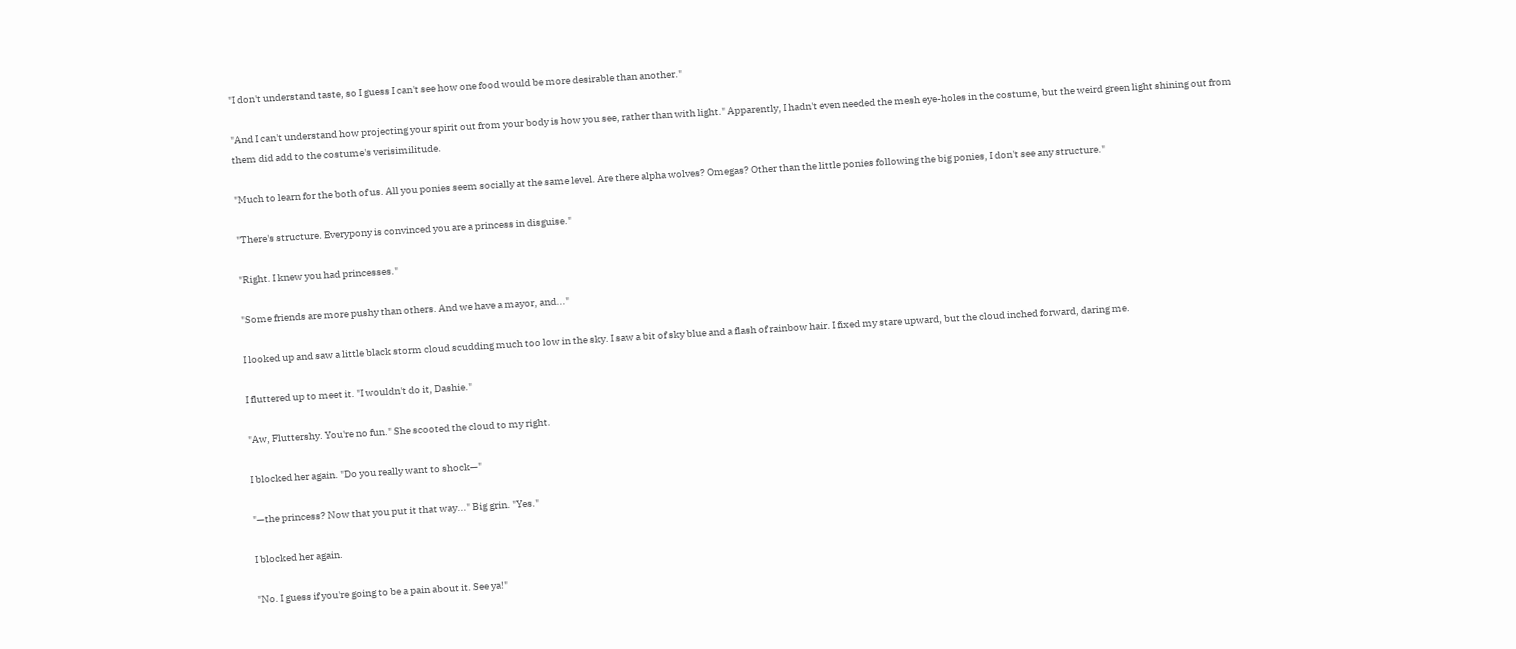"I don't understand taste, so I guess I can't see how one food would be more desirable than another."

"And I can't understand how projecting your spirit out from your body is how you see, rather than with light." Apparently, I hadn't even needed the mesh eye-holes in the costume, but the weird green light shining out from them did add to the costume's verisimilitude.

"Much to learn for the both of us. All you ponies seem socially at the same level. Are there alpha wolves? Omegas? Other than the little ponies following the big ponies, I don't see any structure."

"There's structure. Everypony is convinced you are a princess in disguise."

"Right. I knew you had princesses."

"Some friends are more pushy than others. And we have a mayor, and..."

I looked up and saw a little black storm cloud scudding much too low in the sky. I saw a bit of sky blue and a flash of rainbow hair. I fixed my stare upward, but the cloud inched forward, daring me.

I fluttered up to meet it. "I wouldn't do it, Dashie."

"Aw, Fluttershy. You're no fun." She scooted the cloud to my right.

I blocked her again. "Do you really want to shock—"

"—the princess? Now that you put it that way..." Big grin. "Yes."

I blocked her again.

"No. I guess if you're going to be a pain about it. See ya!"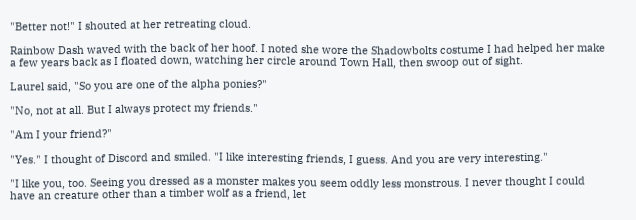"Better not!" I shouted at her retreating cloud.

Rainbow Dash waved with the back of her hoof. I noted she wore the Shadowbolts costume I had helped her make a few years back as I floated down, watching her circle around Town Hall, then swoop out of sight.

Laurel said, "So you are one of the alpha ponies?"

"No, not at all. But I always protect my friends."

"Am I your friend?"

"Yes." I thought of Discord and smiled. "I like interesting friends, I guess. And you are very interesting."

"I like you, too. Seeing you dressed as a monster makes you seem oddly less monstrous. I never thought I could have an creature other than a timber wolf as a friend, let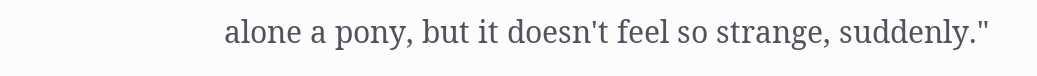alone a pony, but it doesn't feel so strange, suddenly."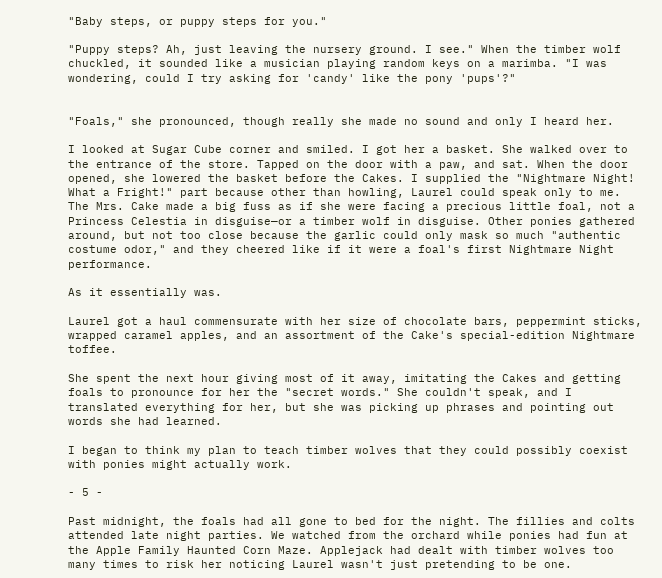"Baby steps, or puppy steps for you."

"Puppy steps? Ah, just leaving the nursery ground. I see." When the timber wolf chuckled, it sounded like a musician playing random keys on a marimba. "I was wondering, could I try asking for 'candy' like the pony 'pups'?"


"Foals," she pronounced, though really she made no sound and only I heard her.

I looked at Sugar Cube corner and smiled. I got her a basket. She walked over to the entrance of the store. Tapped on the door with a paw, and sat. When the door opened, she lowered the basket before the Cakes. I supplied the "Nightmare Night! What a Fright!" part because other than howling, Laurel could speak only to me. The Mrs. Cake made a big fuss as if she were facing a precious little foal, not a Princess Celestia in disguise—or a timber wolf in disguise. Other ponies gathered around, but not too close because the garlic could only mask so much "authentic costume odor," and they cheered like if it were a foal's first Nightmare Night performance.

As it essentially was.

Laurel got a haul commensurate with her size of chocolate bars, peppermint sticks, wrapped caramel apples, and an assortment of the Cake's special-edition Nightmare toffee.

She spent the next hour giving most of it away, imitating the Cakes and getting foals to pronounce for her the "secret words." She couldn't speak, and I translated everything for her, but she was picking up phrases and pointing out words she had learned.

I began to think my plan to teach timber wolves that they could possibly coexist with ponies might actually work.

- 5 -

Past midnight, the foals had all gone to bed for the night. The fillies and colts attended late night parties. We watched from the orchard while ponies had fun at the Apple Family Haunted Corn Maze. Applejack had dealt with timber wolves too many times to risk her noticing Laurel wasn't just pretending to be one.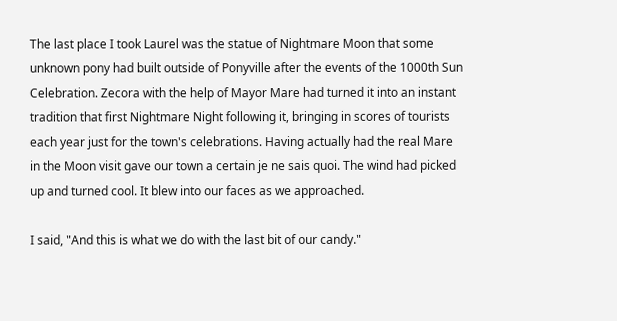The last place I took Laurel was the statue of Nightmare Moon that some unknown pony had built outside of Ponyville after the events of the 1000th Sun Celebration. Zecora with the help of Mayor Mare had turned it into an instant tradition that first Nightmare Night following it, bringing in scores of tourists each year just for the town's celebrations. Having actually had the real Mare in the Moon visit gave our town a certain je ne sais quoi. The wind had picked up and turned cool. It blew into our faces as we approached.

I said, "And this is what we do with the last bit of our candy."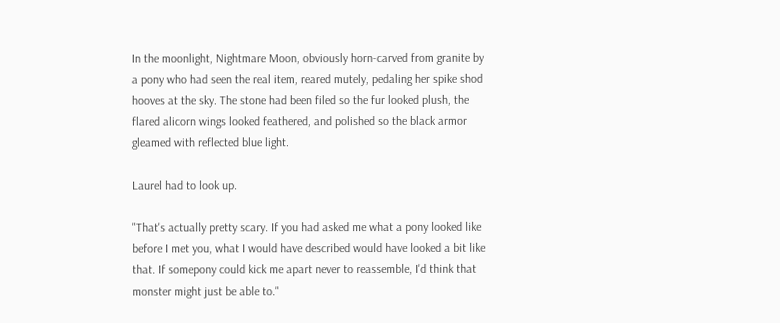In the moonlight, Nightmare Moon, obviously horn-carved from granite by a pony who had seen the real item, reared mutely, pedaling her spike shod hooves at the sky. The stone had been filed so the fur looked plush, the flared alicorn wings looked feathered, and polished so the black armor gleamed with reflected blue light.

Laurel had to look up.

"That's actually pretty scary. If you had asked me what a pony looked like before I met you, what I would have described would have looked a bit like that. If somepony could kick me apart never to reassemble, I'd think that monster might just be able to."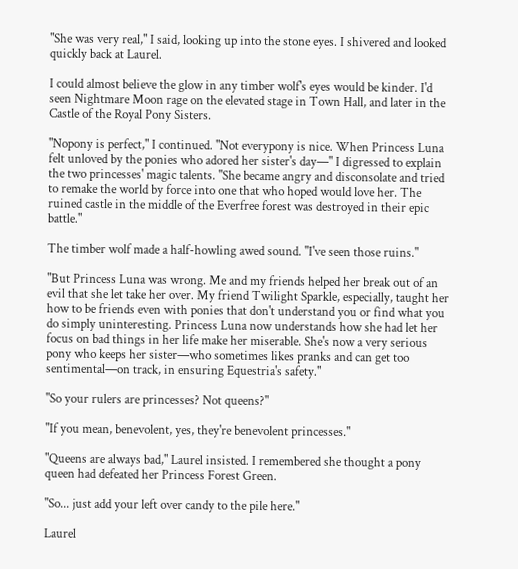"She was very real," I said, looking up into the stone eyes. I shivered and looked quickly back at Laurel.

I could almost believe the glow in any timber wolf's eyes would be kinder. I'd seen Nightmare Moon rage on the elevated stage in Town Hall, and later in the Castle of the Royal Pony Sisters.

"Nopony is perfect," I continued. "Not everypony is nice. When Princess Luna felt unloved by the ponies who adored her sister's day—" I digressed to explain the two princesses' magic talents. "She became angry and disconsolate and tried to remake the world by force into one that who hoped would love her. The ruined castle in the middle of the Everfree forest was destroyed in their epic battle."

The timber wolf made a half-howling awed sound. "I've seen those ruins."

"But Princess Luna was wrong. Me and my friends helped her break out of an evil that she let take her over. My friend Twilight Sparkle, especially, taught her how to be friends even with ponies that don't understand you or find what you do simply uninteresting. Princess Luna now understands how she had let her focus on bad things in her life make her miserable. She's now a very serious pony who keeps her sister—who sometimes likes pranks and can get too sentimental—on track, in ensuring Equestria's safety."

"So your rulers are princesses? Not queens?"

"If you mean, benevolent, yes, they're benevolent princesses."

"Queens are always bad," Laurel insisted. I remembered she thought a pony queen had defeated her Princess Forest Green.

"So... just add your left over candy to the pile here."

Laurel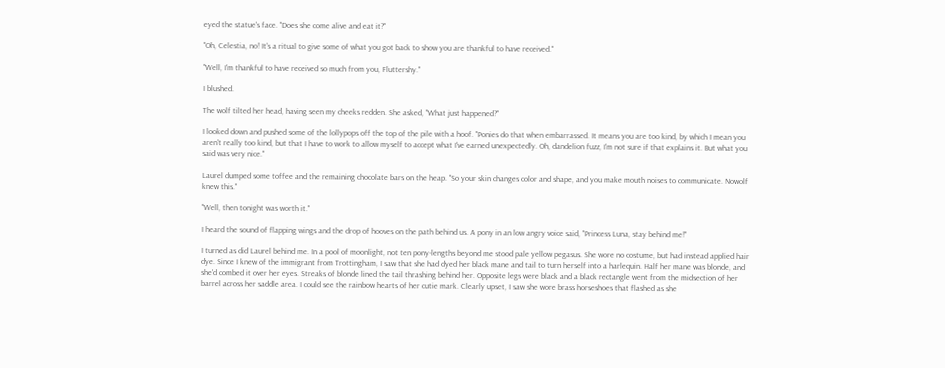eyed the statue's face. "Does she come alive and eat it?"

"Oh, Celestia, no! It's a ritual to give some of what you got back to show you are thankful to have received."

"Well, I'm thankful to have received so much from you, Fluttershy."

I blushed.

The wolf tilted her head, having seen my cheeks redden. She asked, "What just happened?"

I looked down and pushed some of the lollypops off the top of the pile with a hoof. "Ponies do that when embarrassed. It means you are too kind, by which I mean you aren't really too kind, but that I have to work to allow myself to accept what I've earned unexpectedly. Oh, dandelion fuzz, I'm not sure if that explains it. But what you said was very nice."

Laurel dumped some toffee and the remaining chocolate bars on the heap. "So your skin changes color and shape, and you make mouth noises to communicate. Nowolf knew this."

"Well, then tonight was worth it."

I heard the sound of flapping wings and the drop of hooves on the path behind us. A pony in an low angry voice said, "Princess Luna, stay behind me!"

I turned as did Laurel behind me. In a pool of moonlight, not ten pony-lengths beyond me stood pale yellow pegasus. She wore no costume, but had instead applied hair dye. Since I knew of the immigrant from Trottingham, I saw that she had dyed her black mane and tail to turn herself into a harlequin. Half her mane was blonde, and she'd combed it over her eyes. Streaks of blonde lined the tail thrashing behind her. Opposite legs were black and a black rectangle went from the midsection of her barrel across her saddle area. I could see the rainbow hearts of her cutie mark. Clearly upset, I saw she wore brass horseshoes that flashed as she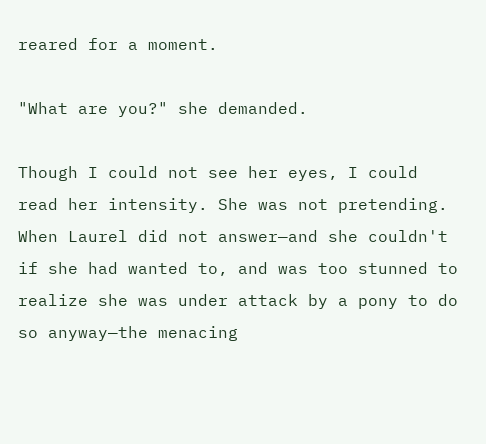reared for a moment.

"What are you?" she demanded.

Though I could not see her eyes, I could read her intensity. She was not pretending. When Laurel did not answer—and she couldn't if she had wanted to, and was too stunned to realize she was under attack by a pony to do so anyway—the menacing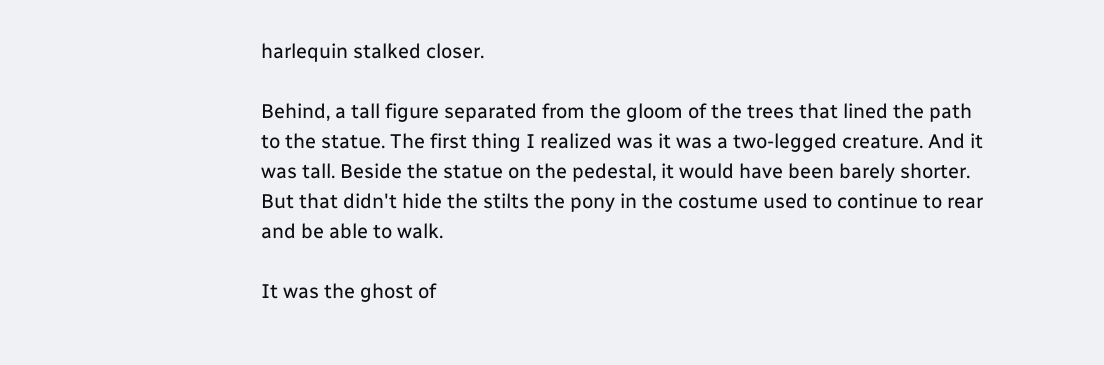harlequin stalked closer.

Behind, a tall figure separated from the gloom of the trees that lined the path to the statue. The first thing I realized was it was a two-legged creature. And it was tall. Beside the statue on the pedestal, it would have been barely shorter. But that didn't hide the stilts the pony in the costume used to continue to rear and be able to walk.

It was the ghost of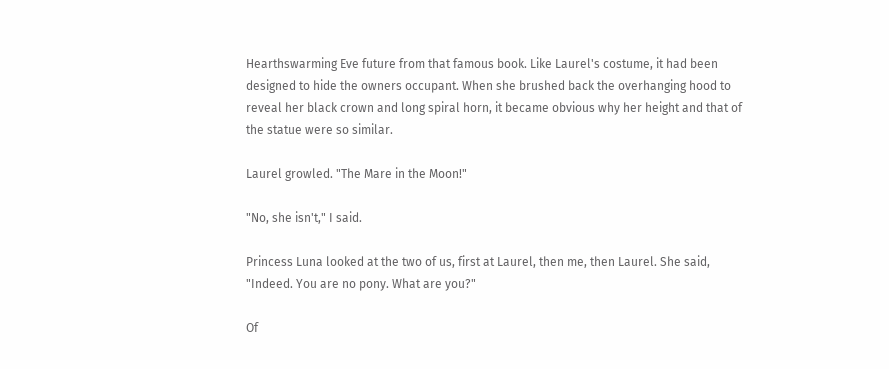Hearthswarming Eve future from that famous book. Like Laurel's costume, it had been designed to hide the owners occupant. When she brushed back the overhanging hood to reveal her black crown and long spiral horn, it became obvious why her height and that of the statue were so similar.

Laurel growled. "The Mare in the Moon!"

"No, she isn't," I said.

Princess Luna looked at the two of us, first at Laurel, then me, then Laurel. She said, "Indeed. You are no pony. What are you?"

Of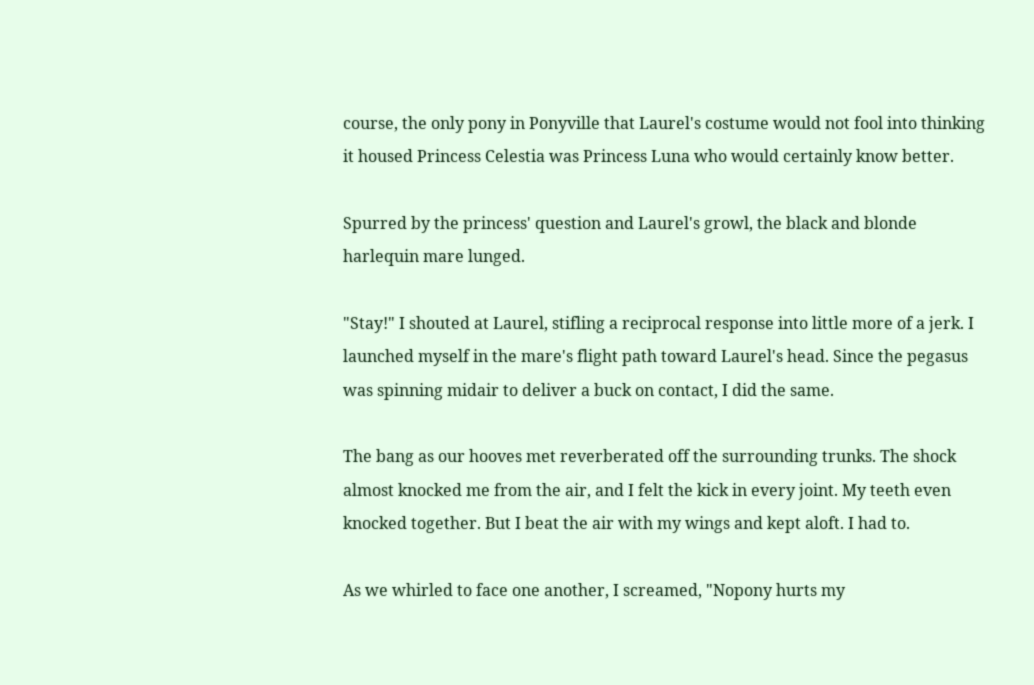course, the only pony in Ponyville that Laurel's costume would not fool into thinking it housed Princess Celestia was Princess Luna who would certainly know better.

Spurred by the princess' question and Laurel's growl, the black and blonde harlequin mare lunged.

"Stay!" I shouted at Laurel, stifling a reciprocal response into little more of a jerk. I launched myself in the mare's flight path toward Laurel's head. Since the pegasus was spinning midair to deliver a buck on contact, I did the same.

The bang as our hooves met reverberated off the surrounding trunks. The shock almost knocked me from the air, and I felt the kick in every joint. My teeth even knocked together. But I beat the air with my wings and kept aloft. I had to.

As we whirled to face one another, I screamed, "Nopony hurts my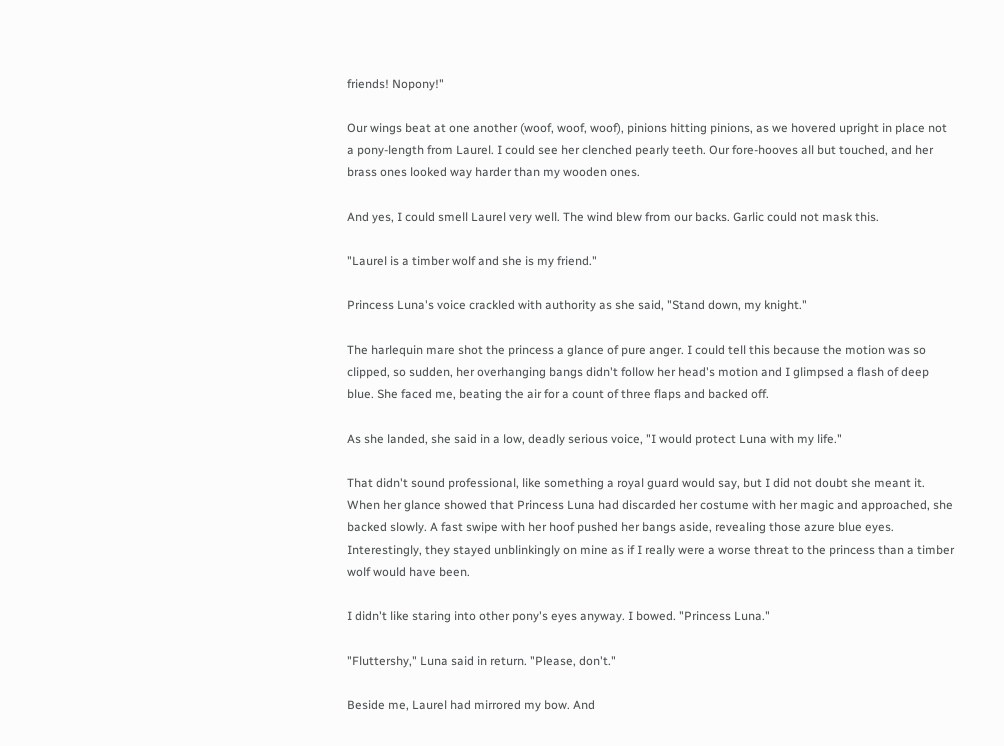friends! Nopony!"

Our wings beat at one another (woof, woof, woof), pinions hitting pinions, as we hovered upright in place not a pony-length from Laurel. I could see her clenched pearly teeth. Our fore-hooves all but touched, and her brass ones looked way harder than my wooden ones.

And yes, I could smell Laurel very well. The wind blew from our backs. Garlic could not mask this.

"Laurel is a timber wolf and she is my friend."

Princess Luna's voice crackled with authority as she said, "Stand down, my knight."

The harlequin mare shot the princess a glance of pure anger. I could tell this because the motion was so clipped, so sudden, her overhanging bangs didn't follow her head's motion and I glimpsed a flash of deep blue. She faced me, beating the air for a count of three flaps and backed off.

As she landed, she said in a low, deadly serious voice, "I would protect Luna with my life."

That didn't sound professional, like something a royal guard would say, but I did not doubt she meant it. When her glance showed that Princess Luna had discarded her costume with her magic and approached, she backed slowly. A fast swipe with her hoof pushed her bangs aside, revealing those azure blue eyes. Interestingly, they stayed unblinkingly on mine as if I really were a worse threat to the princess than a timber wolf would have been.

I didn't like staring into other pony's eyes anyway. I bowed. "Princess Luna."

"Fluttershy," Luna said in return. "Please, don't."

Beside me, Laurel had mirrored my bow. And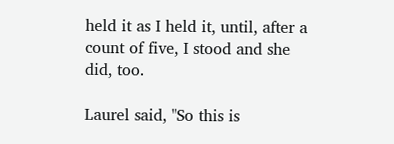held it as I held it, until, after a count of five, I stood and she did, too.

Laurel said, "So this is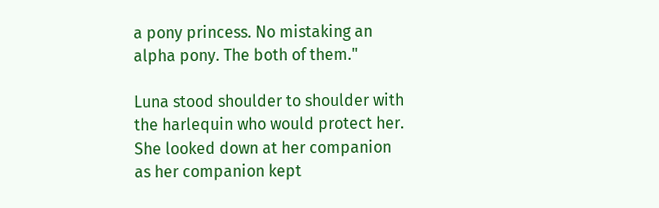a pony princess. No mistaking an alpha pony. The both of them."

Luna stood shoulder to shoulder with the harlequin who would protect her. She looked down at her companion as her companion kept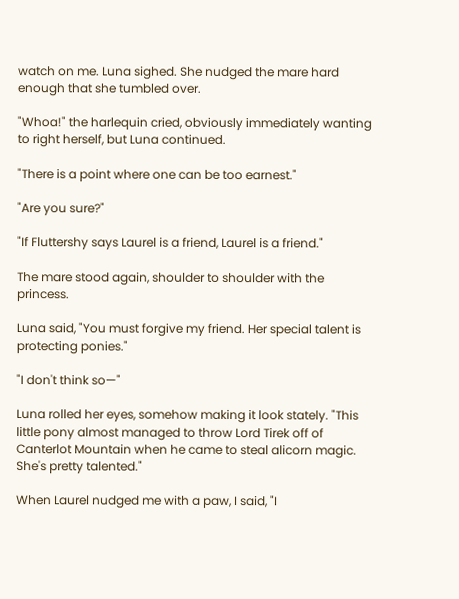watch on me. Luna sighed. She nudged the mare hard enough that she tumbled over.

"Whoa!" the harlequin cried, obviously immediately wanting to right herself, but Luna continued.

"There is a point where one can be too earnest."

"Are you sure?"

"If Fluttershy says Laurel is a friend, Laurel is a friend."

The mare stood again, shoulder to shoulder with the princess.

Luna said, "You must forgive my friend. Her special talent is protecting ponies."

"I don't think so—"

Luna rolled her eyes, somehow making it look stately. "This little pony almost managed to throw Lord Tirek off of Canterlot Mountain when he came to steal alicorn magic. She's pretty talented."

When Laurel nudged me with a paw, I said, "I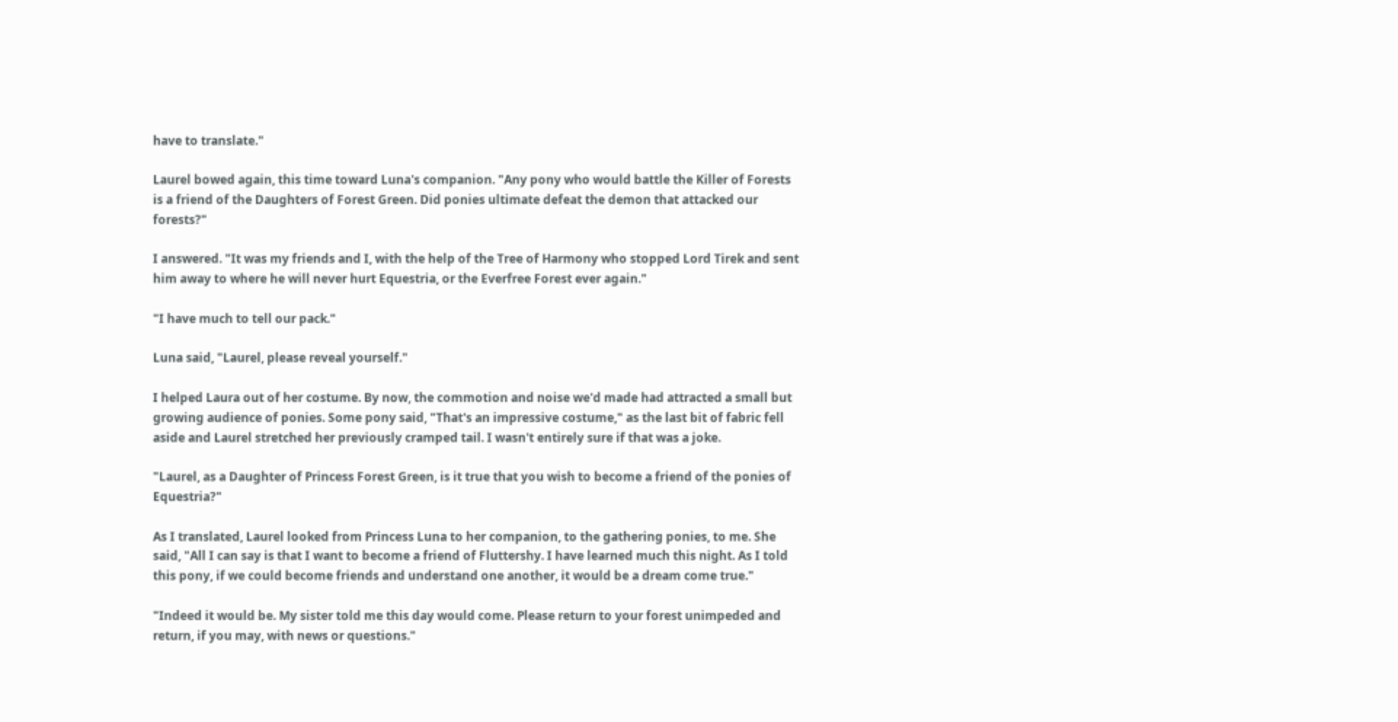have to translate."

Laurel bowed again, this time toward Luna's companion. "Any pony who would battle the Killer of Forests is a friend of the Daughters of Forest Green. Did ponies ultimate defeat the demon that attacked our forests?"

I answered. "It was my friends and I, with the help of the Tree of Harmony who stopped Lord Tirek and sent him away to where he will never hurt Equestria, or the Everfree Forest ever again."

"I have much to tell our pack."

Luna said, "Laurel, please reveal yourself."

I helped Laura out of her costume. By now, the commotion and noise we'd made had attracted a small but growing audience of ponies. Some pony said, "That's an impressive costume," as the last bit of fabric fell aside and Laurel stretched her previously cramped tail. I wasn't entirely sure if that was a joke.

"Laurel, as a Daughter of Princess Forest Green, is it true that you wish to become a friend of the ponies of Equestria?"

As I translated, Laurel looked from Princess Luna to her companion, to the gathering ponies, to me. She said, "All I can say is that I want to become a friend of Fluttershy. I have learned much this night. As I told this pony, if we could become friends and understand one another, it would be a dream come true."

"Indeed it would be. My sister told me this day would come. Please return to your forest unimpeded and return, if you may, with news or questions."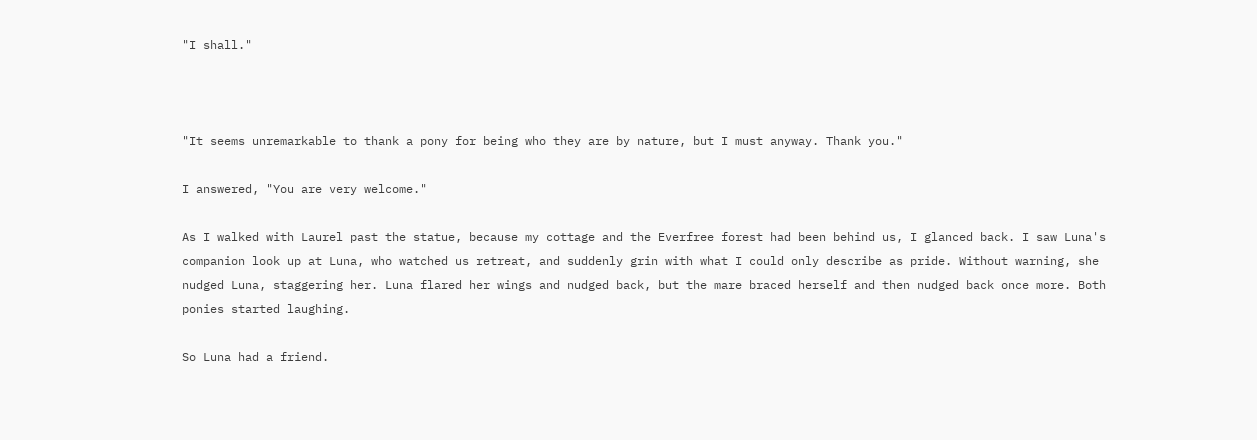"I shall."



"It seems unremarkable to thank a pony for being who they are by nature, but I must anyway. Thank you."

I answered, "You are very welcome."

As I walked with Laurel past the statue, because my cottage and the Everfree forest had been behind us, I glanced back. I saw Luna's companion look up at Luna, who watched us retreat, and suddenly grin with what I could only describe as pride. Without warning, she nudged Luna, staggering her. Luna flared her wings and nudged back, but the mare braced herself and then nudged back once more. Both ponies started laughing.

So Luna had a friend.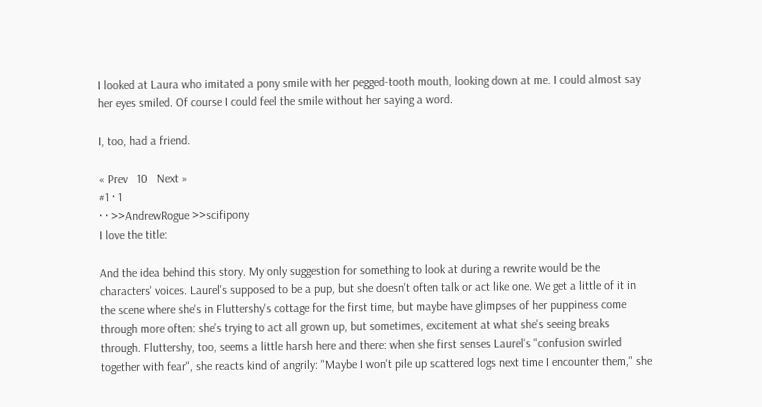I looked at Laura who imitated a pony smile with her pegged-tooth mouth, looking down at me. I could almost say her eyes smiled. Of course I could feel the smile without her saying a word.

I, too, had a friend.

« Prev   10   Next »
#1 · 1
· · >>AndrewRogue >>scifipony
I love the title:

And the idea behind this story. My only suggestion for something to look at during a rewrite would be the characters' voices. Laurel's supposed to be a pup, but she doesn't often talk or act like one. We get a little of it in the scene where she's in Fluttershy's cottage for the first time, but maybe have glimpses of her puppiness come through more often: she's trying to act all grown up, but sometimes, excitement at what she's seeing breaks through. Fluttershy, too, seems a little harsh here and there: when she first senses Laurel's "confusion swirled together with fear", she reacts kind of angrily: "Maybe I won't pile up scattered logs next time I encounter them," she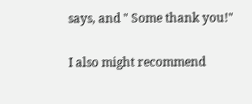says, and " Some thank you!"

I also might recommend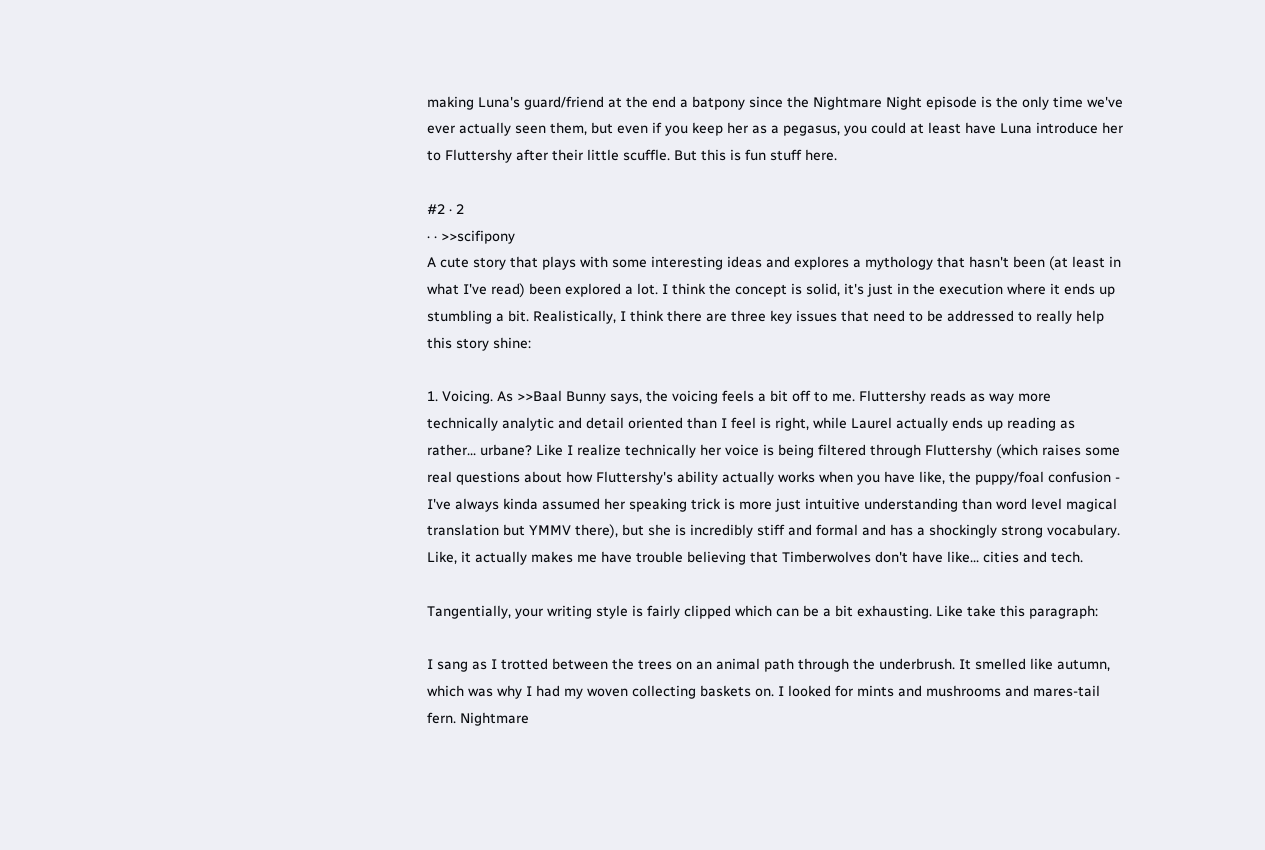making Luna's guard/friend at the end a batpony since the Nightmare Night episode is the only time we've ever actually seen them, but even if you keep her as a pegasus, you could at least have Luna introduce her to Fluttershy after their little scuffle. But this is fun stuff here.

#2 · 2
· · >>scifipony
A cute story that plays with some interesting ideas and explores a mythology that hasn't been (at least in what I've read) been explored a lot. I think the concept is solid, it's just in the execution where it ends up stumbling a bit. Realistically, I think there are three key issues that need to be addressed to really help this story shine:

1. Voicing. As >>Baal Bunny says, the voicing feels a bit off to me. Fluttershy reads as way more technically analytic and detail oriented than I feel is right, while Laurel actually ends up reading as rather... urbane? Like I realize technically her voice is being filtered through Fluttershy (which raises some real questions about how Fluttershy's ability actually works when you have like, the puppy/foal confusion - I've always kinda assumed her speaking trick is more just intuitive understanding than word level magical translation but YMMV there), but she is incredibly stiff and formal and has a shockingly strong vocabulary. Like, it actually makes me have trouble believing that Timberwolves don't have like... cities and tech.

Tangentially, your writing style is fairly clipped which can be a bit exhausting. Like take this paragraph:

I sang as I trotted between the trees on an animal path through the underbrush. It smelled like autumn, which was why I had my woven collecting baskets on. I looked for mints and mushrooms and mares-tail fern. Nightmare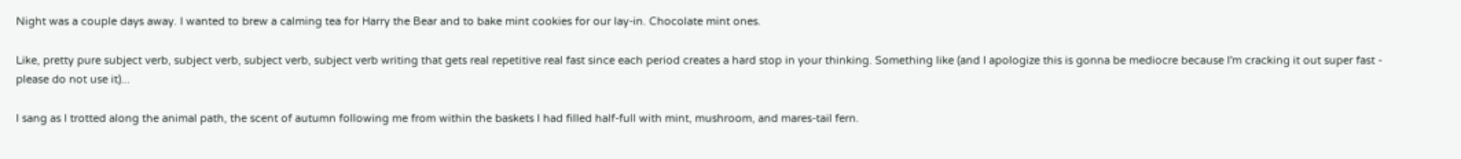Night was a couple days away. I wanted to brew a calming tea for Harry the Bear and to bake mint cookies for our lay-in. Chocolate mint ones.

Like, pretty pure subject verb, subject verb, subject verb, subject verb writing that gets real repetitive real fast since each period creates a hard stop in your thinking. Something like (and I apologize this is gonna be mediocre because I'm cracking it out super fast - please do not use it)...

I sang as I trotted along the animal path, the scent of autumn following me from within the baskets I had filled half-full with mint, mushroom, and mares-tail fern.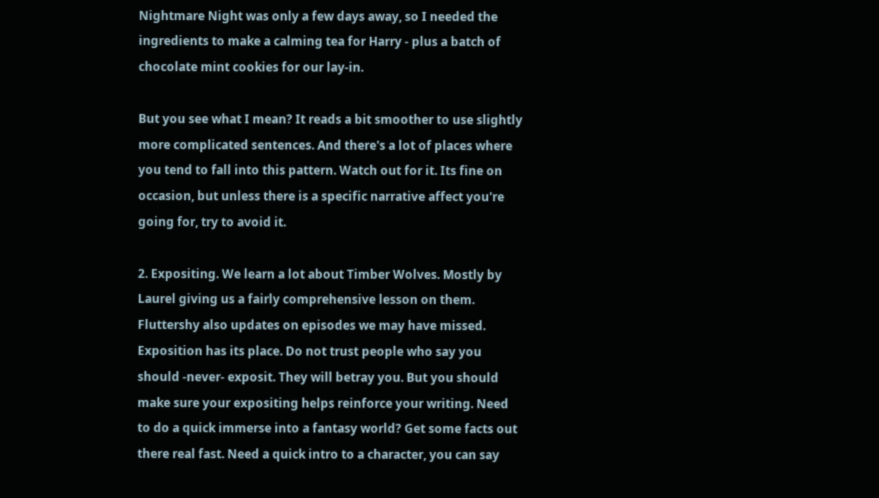Nightmare Night was only a few days away, so I needed the ingredients to make a calming tea for Harry - plus a batch of chocolate mint cookies for our lay-in.

But you see what I mean? It reads a bit smoother to use slightly more complicated sentences. And there's a lot of places where you tend to fall into this pattern. Watch out for it. Its fine on occasion, but unless there is a specific narrative affect you're going for, try to avoid it.

2. Expositing. We learn a lot about Timber Wolves. Mostly by Laurel giving us a fairly comprehensive lesson on them. Fluttershy also updates on episodes we may have missed. Exposition has its place. Do not trust people who say you should -never- exposit. They will betray you. But you should make sure your expositing helps reinforce your writing. Need to do a quick immerse into a fantasy world? Get some facts out there real fast. Need a quick intro to a character, you can say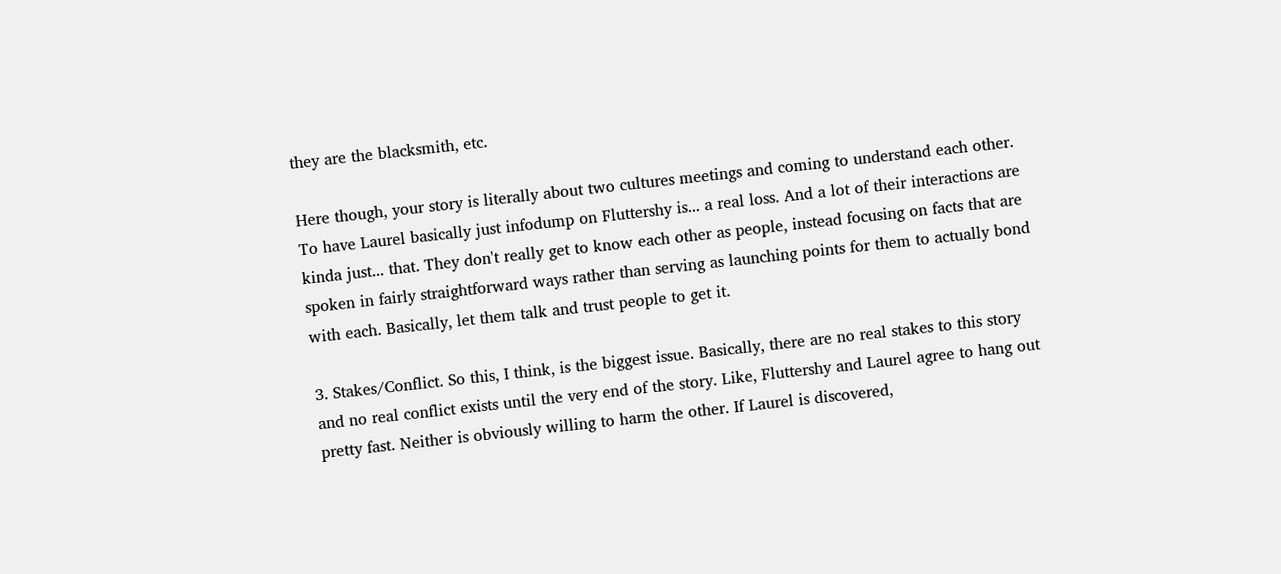they are the blacksmith, etc.

Here though, your story is literally about two cultures meetings and coming to understand each other. To have Laurel basically just infodump on Fluttershy is... a real loss. And a lot of their interactions are kinda just... that. They don't really get to know each other as people, instead focusing on facts that are spoken in fairly straightforward ways rather than serving as launching points for them to actually bond with each. Basically, let them talk and trust people to get it.

3. Stakes/Conflict. So this, I think, is the biggest issue. Basically, there are no real stakes to this story and no real conflict exists until the very end of the story. Like, Fluttershy and Laurel agree to hang out pretty fast. Neither is obviously willing to harm the other. If Laurel is discovered,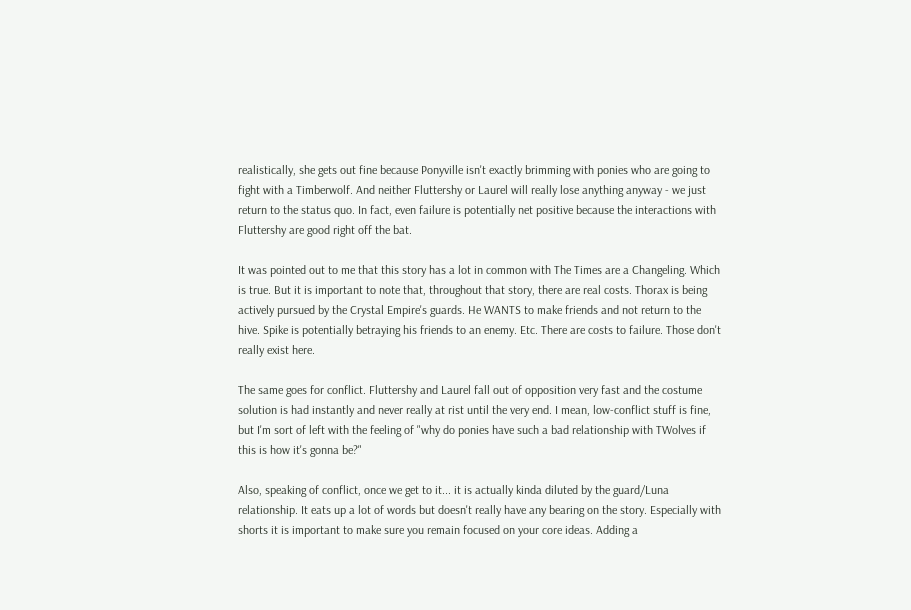realistically, she gets out fine because Ponyville isn't exactly brimming with ponies who are going to fight with a Timberwolf. And neither Fluttershy or Laurel will really lose anything anyway - we just return to the status quo. In fact, even failure is potentially net positive because the interactions with Fluttershy are good right off the bat.

It was pointed out to me that this story has a lot in common with The Times are a Changeling. Which is true. But it is important to note that, throughout that story, there are real costs. Thorax is being actively pursued by the Crystal Empire's guards. He WANTS to make friends and not return to the hive. Spike is potentially betraying his friends to an enemy. Etc. There are costs to failure. Those don't really exist here.

The same goes for conflict. Fluttershy and Laurel fall out of opposition very fast and the costume solution is had instantly and never really at rist until the very end. I mean, low-conflict stuff is fine, but I'm sort of left with the feeling of "why do ponies have such a bad relationship with TWolves if this is how it's gonna be?"

Also, speaking of conflict, once we get to it... it is actually kinda diluted by the guard/Luna relationship. It eats up a lot of words but doesn't really have any bearing on the story. Especially with shorts it is important to make sure you remain focused on your core ideas. Adding a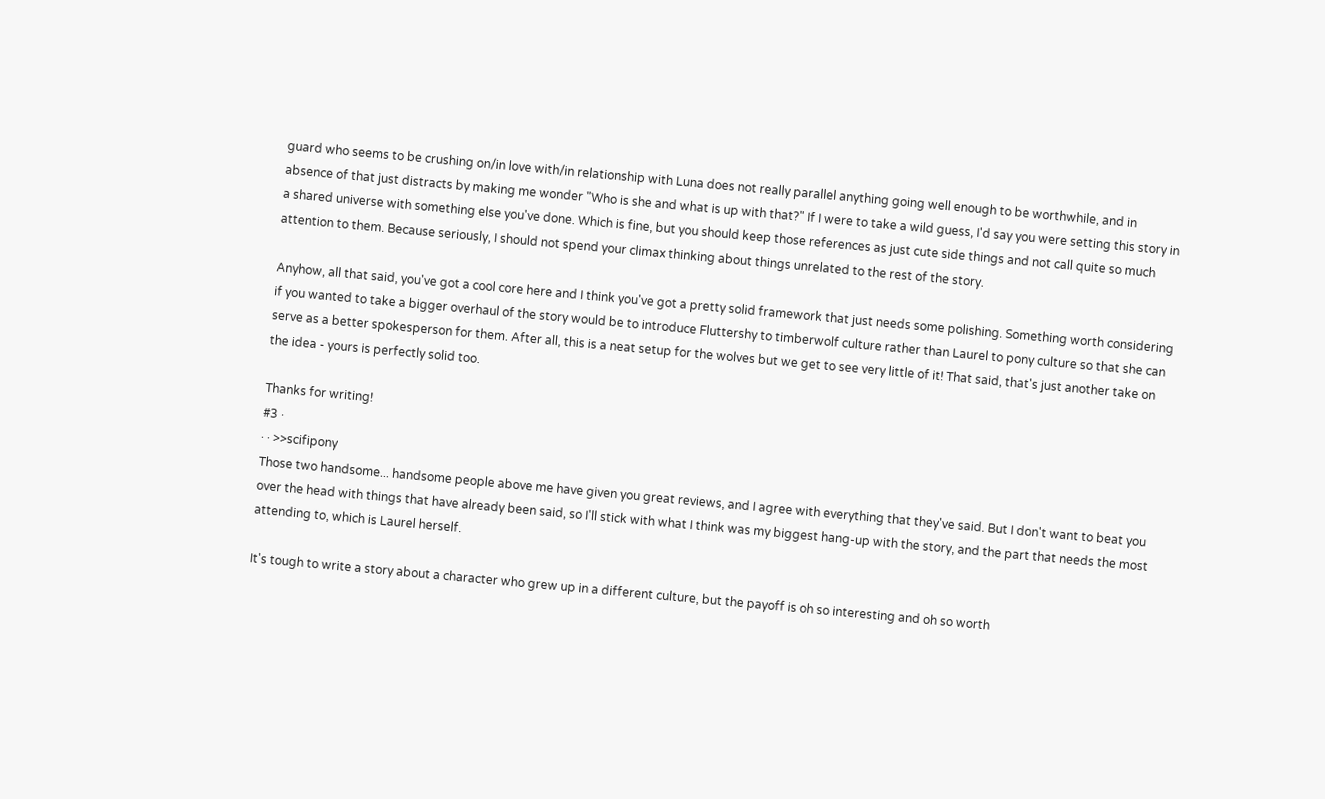guard who seems to be crushing on/in love with/in relationship with Luna does not really parallel anything going well enough to be worthwhile, and in absence of that just distracts by making me wonder "Who is she and what is up with that?" If I were to take a wild guess, I'd say you were setting this story in a shared universe with something else you've done. Which is fine, but you should keep those references as just cute side things and not call quite so much attention to them. Because seriously, I should not spend your climax thinking about things unrelated to the rest of the story.

Anyhow, all that said, you've got a cool core here and I think you've got a pretty solid framework that just needs some polishing. Something worth considering if you wanted to take a bigger overhaul of the story would be to introduce Fluttershy to timberwolf culture rather than Laurel to pony culture so that she can serve as a better spokesperson for them. After all, this is a neat setup for the wolves but we get to see very little of it! That said, that's just another take on the idea - yours is perfectly solid too.

Thanks for writing!
#3 ·
· · >>scifipony
Those two handsome... handsome people above me have given you great reviews, and I agree with everything that they've said. But I don't want to beat you over the head with things that have already been said, so I'll stick with what I think was my biggest hang-up with the story, and the part that needs the most attending to, which is Laurel herself.

It's tough to write a story about a character who grew up in a different culture, but the payoff is oh so interesting and oh so worth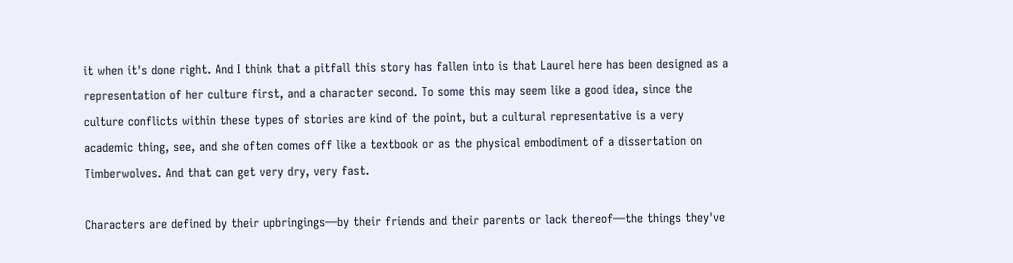it when it's done right. And I think that a pitfall this story has fallen into is that Laurel here has been designed as a representation of her culture first, and a character second. To some this may seem like a good idea, since the culture conflicts within these types of stories are kind of the point, but a cultural representative is a very academic thing, see, and she often comes off like a textbook or as the physical embodiment of a dissertation on Timberwolves. And that can get very dry, very fast.

Characters are defined by their upbringings—by their friends and their parents or lack thereof—the things they've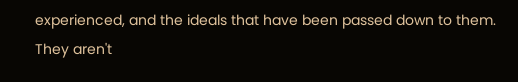experienced, and the ideals that have been passed down to them. They aren't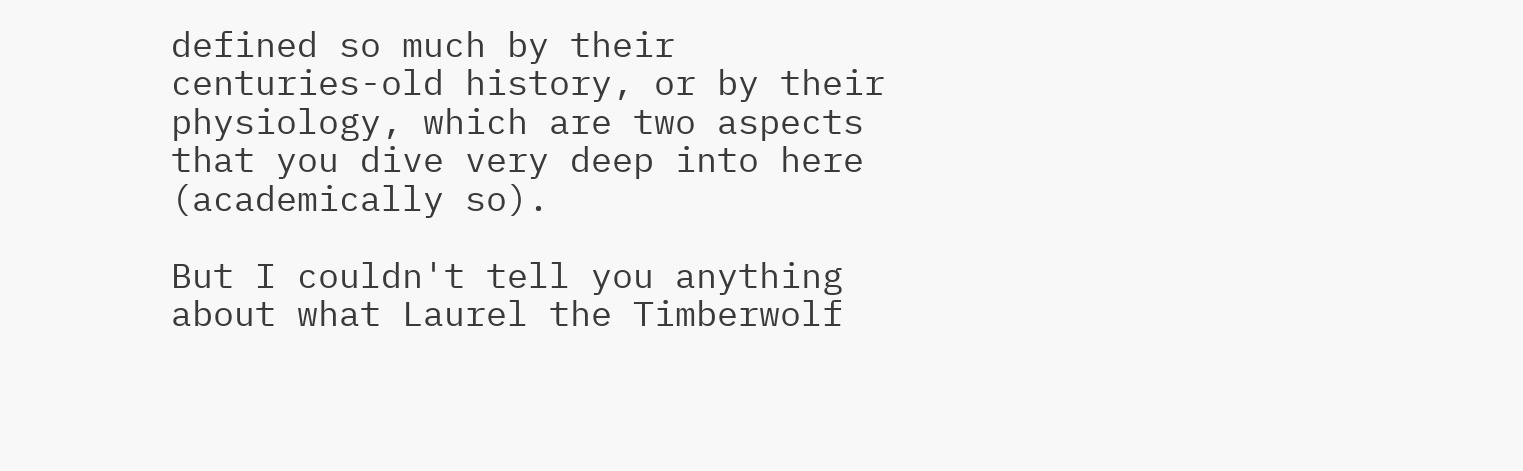defined so much by their centuries-old history, or by their physiology, which are two aspects that you dive very deep into here (academically so).

But I couldn't tell you anything about what Laurel the Timberwolf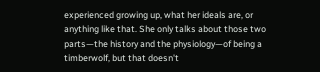experienced growing up, what her ideals are, or anything like that. She only talks about those two parts—the history and the physiology—of being a timberwolf, but that doesn't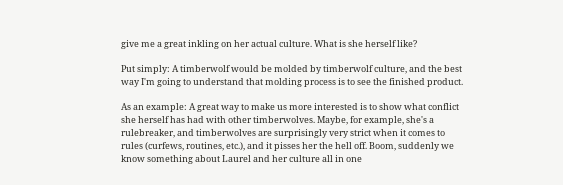give me a great inkling on her actual culture. What is she herself like?

Put simply: A timberwolf would be molded by timberwolf culture, and the best way I'm going to understand that molding process is to see the finished product.

As an example: A great way to make us more interested is to show what conflict she herself has had with other timberwolves. Maybe, for example, she's a rulebreaker, and timberwolves are surprisingly very strict when it comes to rules (curfews, routines, etc.), and it pisses her the hell off. Boom, suddenly we know something about Laurel and her culture all in one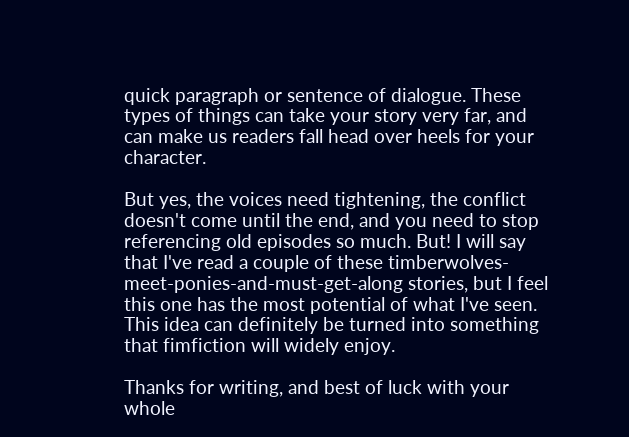quick paragraph or sentence of dialogue. These types of things can take your story very far, and can make us readers fall head over heels for your character.

But yes, the voices need tightening, the conflict doesn't come until the end, and you need to stop referencing old episodes so much. But! I will say that I've read a couple of these timberwolves-meet-ponies-and-must-get-along stories, but I feel this one has the most potential of what I've seen. This idea can definitely be turned into something that fimfiction will widely enjoy.

Thanks for writing, and best of luck with your whole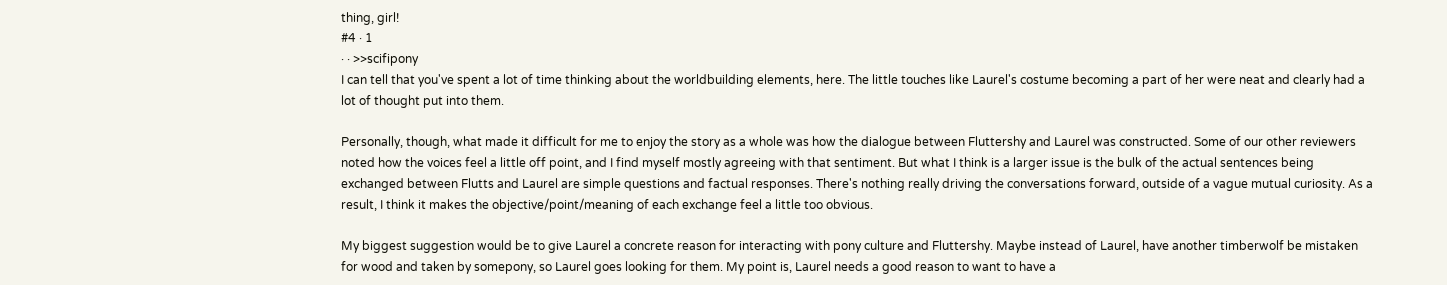thing, girl!
#4 · 1
· · >>scifipony
I can tell that you've spent a lot of time thinking about the worldbuilding elements, here. The little touches like Laurel's costume becoming a part of her were neat and clearly had a lot of thought put into them.

Personally, though, what made it difficult for me to enjoy the story as a whole was how the dialogue between Fluttershy and Laurel was constructed. Some of our other reviewers noted how the voices feel a little off point, and I find myself mostly agreeing with that sentiment. But what I think is a larger issue is the bulk of the actual sentences being exchanged between Flutts and Laurel are simple questions and factual responses. There's nothing really driving the conversations forward, outside of a vague mutual curiosity. As a result, I think it makes the objective/point/meaning of each exchange feel a little too obvious.

My biggest suggestion would be to give Laurel a concrete reason for interacting with pony culture and Fluttershy. Maybe instead of Laurel, have another timberwolf be mistaken for wood and taken by somepony, so Laurel goes looking for them. My point is, Laurel needs a good reason to want to have a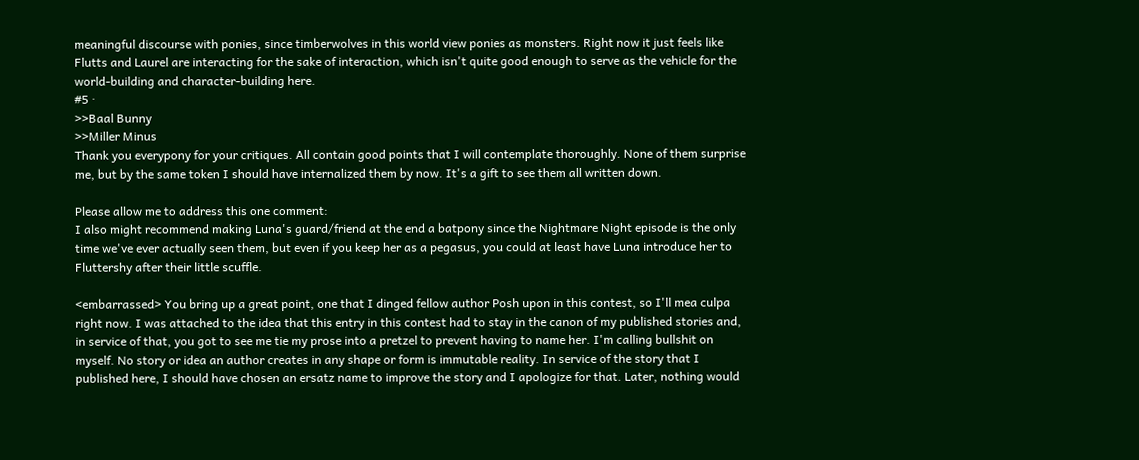meaningful discourse with ponies, since timberwolves in this world view ponies as monsters. Right now it just feels like Flutts and Laurel are interacting for the sake of interaction, which isn't quite good enough to serve as the vehicle for the world-building and character-building here.
#5 ·
>>Baal Bunny
>>Miller Minus
Thank you everypony for your critiques. All contain good points that I will contemplate thoroughly. None of them surprise me, but by the same token I should have internalized them by now. It's a gift to see them all written down.

Please allow me to address this one comment:
I also might recommend making Luna's guard/friend at the end a batpony since the Nightmare Night episode is the only time we've ever actually seen them, but even if you keep her as a pegasus, you could at least have Luna introduce her to Fluttershy after their little scuffle.

<embarrassed> You bring up a great point, one that I dinged fellow author Posh upon in this contest, so I'll mea culpa right now. I was attached to the idea that this entry in this contest had to stay in the canon of my published stories and, in service of that, you got to see me tie my prose into a pretzel to prevent having to name her. I'm calling bullshit on myself. No story or idea an author creates in any shape or form is immutable reality. In service of the story that I published here, I should have chosen an ersatz name to improve the story and I apologize for that. Later, nothing would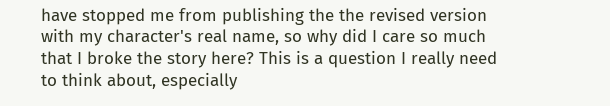have stopped me from publishing the the revised version with my character's real name, so why did I care so much that I broke the story here? This is a question I really need to think about, especially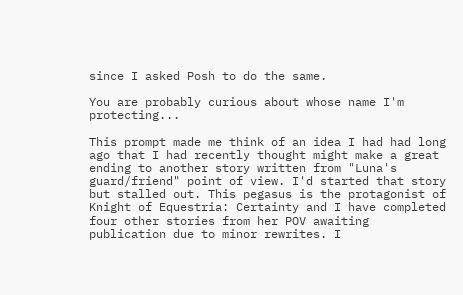since I asked Posh to do the same.

You are probably curious about whose name I'm protecting...

This prompt made me think of an idea I had had long ago that I had recently thought might make a great ending to another story written from "Luna's guard/friend" point of view. I'd started that story but stalled out. This pegasus is the protagonist of Knight of Equestria: Certainty and I have completed four other stories from her POV awaiting publication due to minor rewrites. I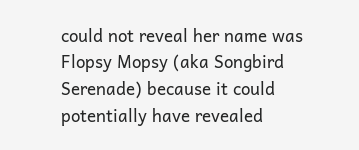could not reveal her name was Flopsy Mopsy (aka Songbird Serenade) because it could potentially have revealed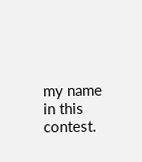my name in this contest.